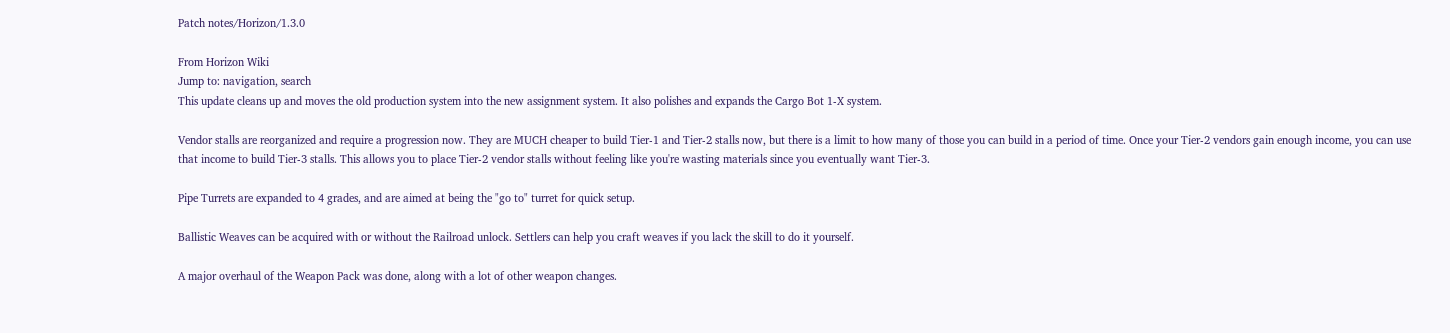Patch notes/Horizon/1.3.0

From Horizon Wiki
Jump to: navigation, search
This update cleans up and moves the old production system into the new assignment system. It also polishes and expands the Cargo Bot 1-X system.

Vendor stalls are reorganized and require a progression now. They are MUCH cheaper to build Tier-1 and Tier-2 stalls now, but there is a limit to how many of those you can build in a period of time. Once your Tier-2 vendors gain enough income, you can use that income to build Tier-3 stalls. This allows you to place Tier-2 vendor stalls without feeling like you're wasting materials since you eventually want Tier-3.

Pipe Turrets are expanded to 4 grades, and are aimed at being the "go to" turret for quick setup.

Ballistic Weaves can be acquired with or without the Railroad unlock. Settlers can help you craft weaves if you lack the skill to do it yourself.

A major overhaul of the Weapon Pack was done, along with a lot of other weapon changes.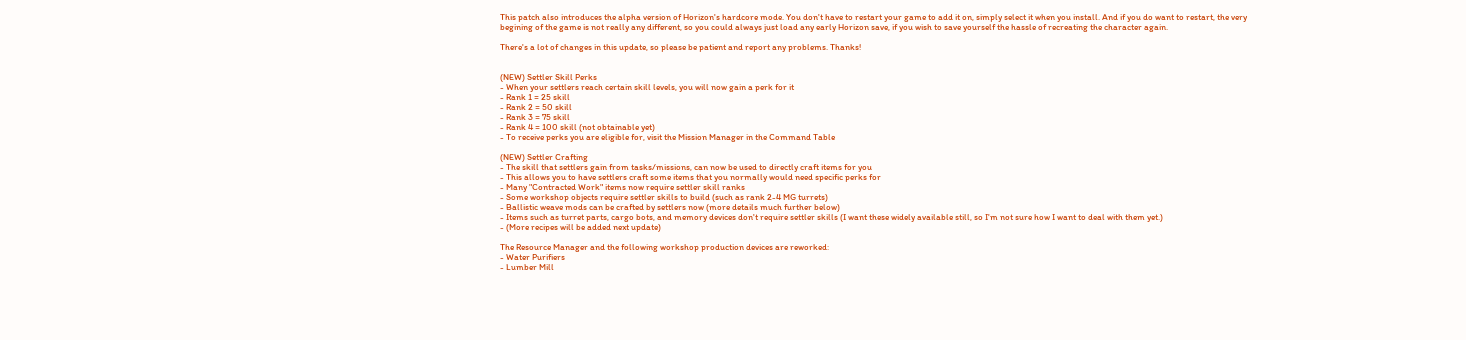This patch also introduces the alpha version of Horizon's hardcore mode. You don't have to restart your game to add it on, simply select it when you install. And if you do want to restart, the very begining of the game is not really any different, so you could always just load any early Horizon save, if you wish to save yourself the hassle of recreating the character again.

There's a lot of changes in this update, so please be patient and report any problems. Thanks!


(NEW) Settler Skill Perks
- When your settlers reach certain skill levels, you will now gain a perk for it
- Rank 1 = 25 skill
- Rank 2 = 50 skill
- Rank 3 = 75 skill
- Rank 4 = 100 skill (not obtainable yet)
- To receive perks you are eligible for, visit the Mission Manager in the Command Table

(NEW) Settler Crafting
- The skill that settlers gain from tasks/missions, can now be used to directly craft items for you
- This allows you to have settlers craft some items that you normally would need specific perks for
- Many "Contracted Work" items now require settler skill ranks
- Some workshop objects require settler skills to build (such as rank 2-4 MG turrets)
- Ballistic weave mods can be crafted by settlers now (more details much further below)
- Items such as turret parts, cargo bots, and memory devices don't require settler skills (I want these widely available still, so I'm not sure how I want to deal with them yet.)
- (More recipes will be added next update)

The Resource Manager and the following workshop production devices are reworked:
- Water Purifiers
- Lumber Mill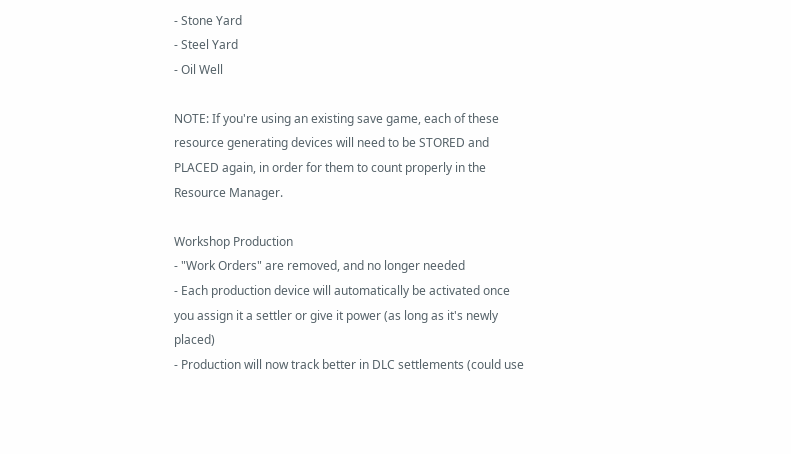- Stone Yard
- Steel Yard
- Oil Well

NOTE: If you're using an existing save game, each of these resource generating devices will need to be STORED and PLACED again, in order for them to count properly in the Resource Manager.

Workshop Production
- "Work Orders" are removed, and no longer needed
- Each production device will automatically be activated once you assign it a settler or give it power (as long as it's newly placed)
- Production will now track better in DLC settlements (could use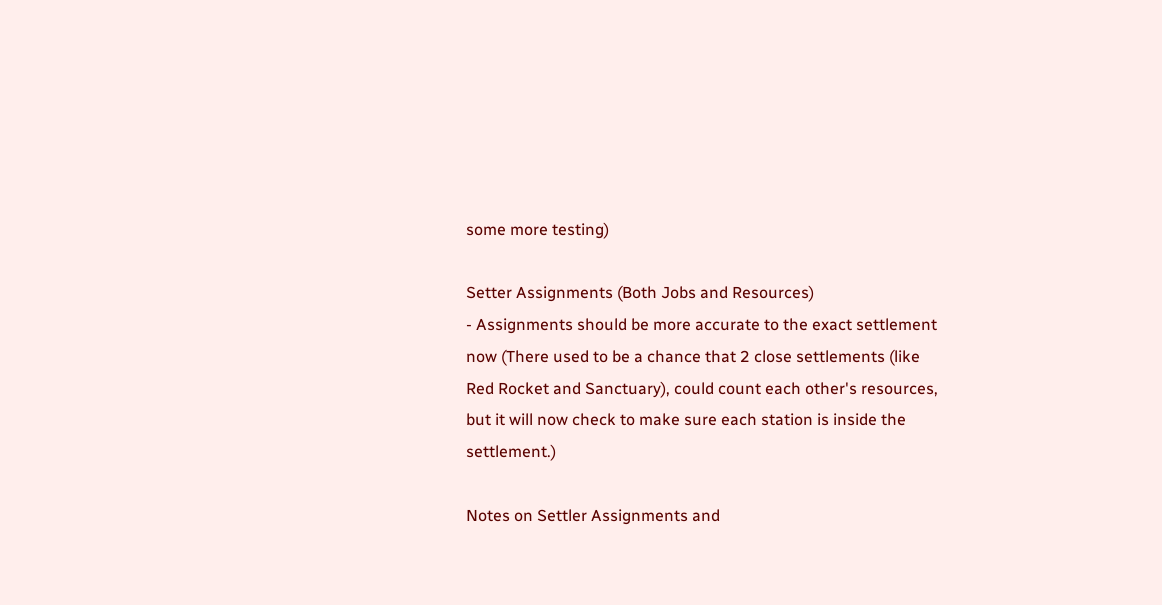some more testing)

Setter Assignments (Both Jobs and Resources)
- Assignments should be more accurate to the exact settlement now (There used to be a chance that 2 close settlements (like Red Rocket and Sanctuary), could count each other's resources, but it will now check to make sure each station is inside the settlement.)

Notes on Settler Assignments and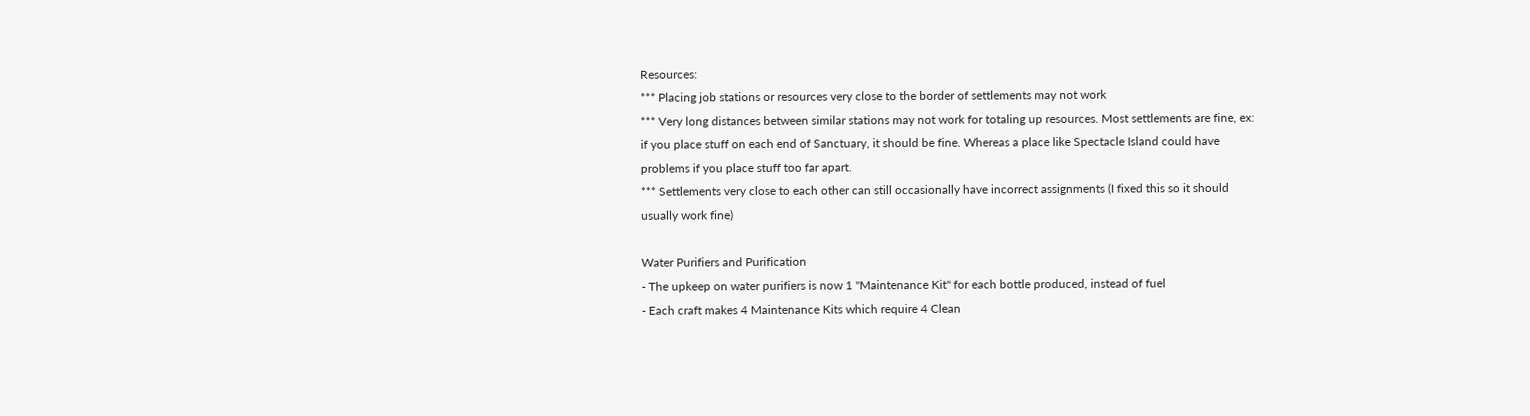Resources:
*** Placing job stations or resources very close to the border of settlements may not work
*** Very long distances between similar stations may not work for totaling up resources. Most settlements are fine, ex: if you place stuff on each end of Sanctuary, it should be fine. Whereas a place like Spectacle Island could have problems if you place stuff too far apart.
*** Settlements very close to each other can still occasionally have incorrect assignments (I fixed this so it should usually work fine)

Water Purifiers and Purification
- The upkeep on water purifiers is now 1 "Maintenance Kit" for each bottle produced, instead of fuel
- Each craft makes 4 Maintenance Kits which require 4 Clean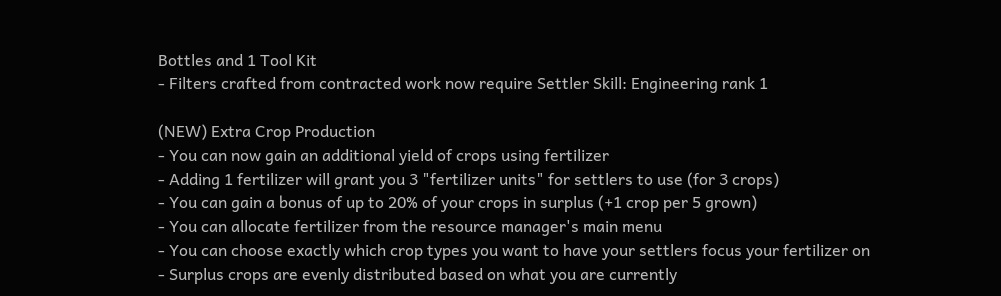Bottles and 1 Tool Kit
- Filters crafted from contracted work now require Settler Skill: Engineering rank 1

(NEW) Extra Crop Production
- You can now gain an additional yield of crops using fertilizer
- Adding 1 fertilizer will grant you 3 "fertilizer units" for settlers to use (for 3 crops)
- You can gain a bonus of up to 20% of your crops in surplus (+1 crop per 5 grown)
- You can allocate fertilizer from the resource manager's main menu
- You can choose exactly which crop types you want to have your settlers focus your fertilizer on
- Surplus crops are evenly distributed based on what you are currently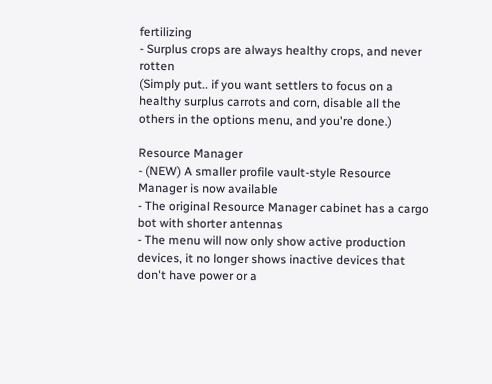fertilizing
- Surplus crops are always healthy crops, and never rotten
(Simply put.. if you want settlers to focus on a healthy surplus carrots and corn, disable all the others in the options menu, and you're done.)

Resource Manager
- (NEW) A smaller profile vault-style Resource Manager is now available
- The original Resource Manager cabinet has a cargo bot with shorter antennas
- The menu will now only show active production devices, it no longer shows inactive devices that don't have power or a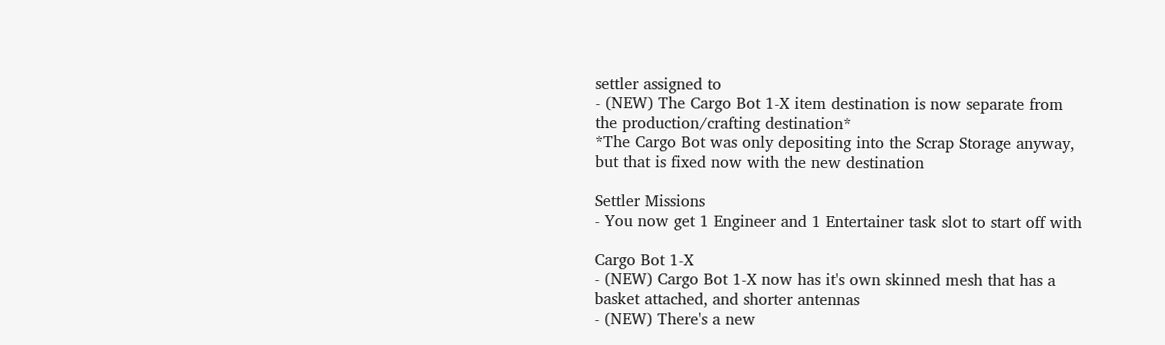settler assigned to
- (NEW) The Cargo Bot 1-X item destination is now separate from the production/crafting destination*
*The Cargo Bot was only depositing into the Scrap Storage anyway, but that is fixed now with the new destination

Settler Missions
- You now get 1 Engineer and 1 Entertainer task slot to start off with

Cargo Bot 1-X
- (NEW) Cargo Bot 1-X now has it's own skinned mesh that has a basket attached, and shorter antennas
- (NEW) There's a new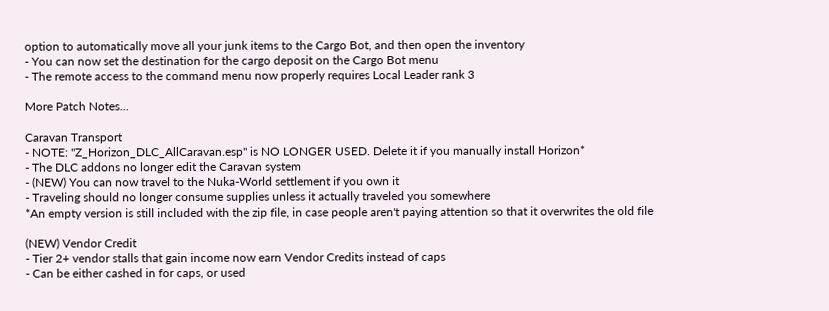option to automatically move all your junk items to the Cargo Bot, and then open the inventory
- You can now set the destination for the cargo deposit on the Cargo Bot menu
- The remote access to the command menu now properly requires Local Leader rank 3

More Patch Notes...

Caravan Transport
- NOTE: "Z_Horizon_DLC_AllCaravan.esp" is NO LONGER USED. Delete it if you manually install Horizon*
- The DLC addons no longer edit the Caravan system
- (NEW) You can now travel to the Nuka-World settlement if you own it
- Traveling should no longer consume supplies unless it actually traveled you somewhere
*An empty version is still included with the zip file, in case people aren't paying attention so that it overwrites the old file

(NEW) Vendor Credit
- Tier 2+ vendor stalls that gain income now earn Vendor Credits instead of caps
- Can be either cashed in for caps, or used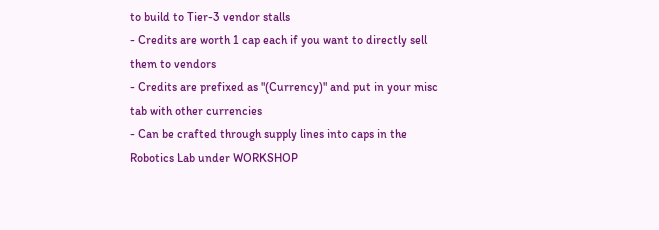to build to Tier-3 vendor stalls
- Credits are worth 1 cap each if you want to directly sell them to vendors
- Credits are prefixed as "(Currency)" and put in your misc tab with other currencies
- Can be crafted through supply lines into caps in the Robotics Lab under WORKSHOP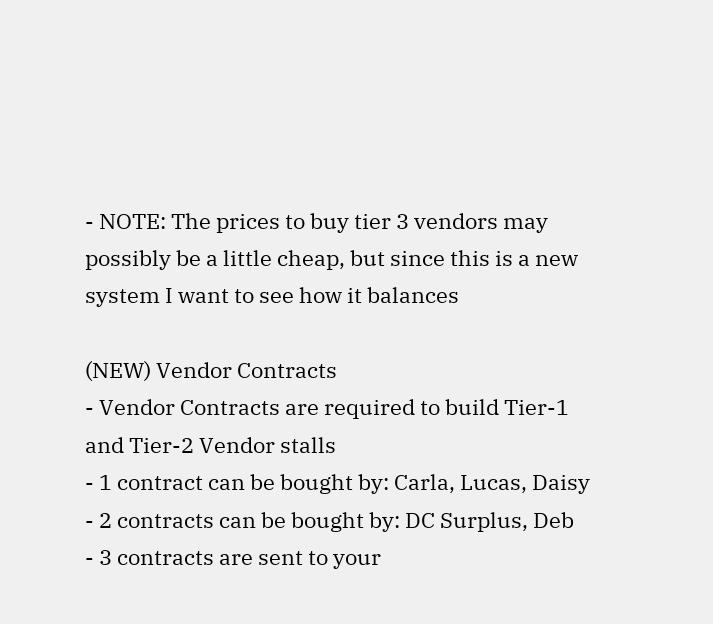- NOTE: The prices to buy tier 3 vendors may possibly be a little cheap, but since this is a new system I want to see how it balances

(NEW) Vendor Contracts
- Vendor Contracts are required to build Tier-1 and Tier-2 Vendor stalls
- 1 contract can be bought by: Carla, Lucas, Daisy
- 2 contracts can be bought by: DC Surplus, Deb
- 3 contracts are sent to your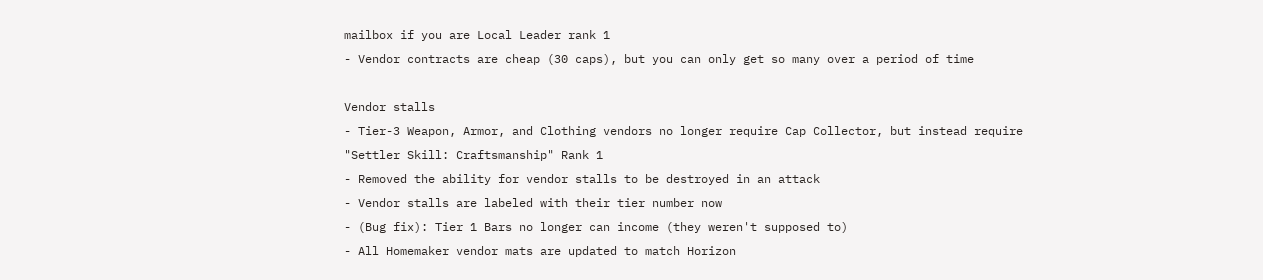mailbox if you are Local Leader rank 1
- Vendor contracts are cheap (30 caps), but you can only get so many over a period of time

Vendor stalls
- Tier-3 Weapon, Armor, and Clothing vendors no longer require Cap Collector, but instead require "Settler Skill: Craftsmanship" Rank 1
- Removed the ability for vendor stalls to be destroyed in an attack
- Vendor stalls are labeled with their tier number now
- (Bug fix): Tier 1 Bars no longer can income (they weren't supposed to)
- All Homemaker vendor mats are updated to match Horizon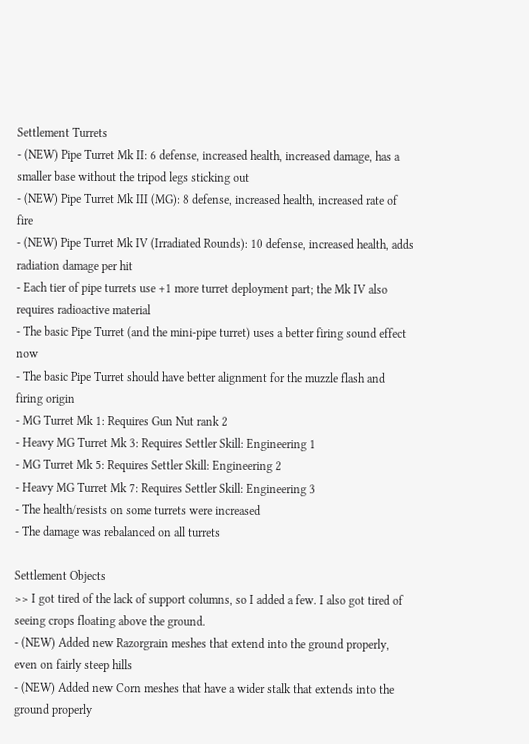Settlement Turrets
- (NEW) Pipe Turret Mk II: 6 defense, increased health, increased damage, has a smaller base without the tripod legs sticking out
- (NEW) Pipe Turret Mk III (MG): 8 defense, increased health, increased rate of fire
- (NEW) Pipe Turret Mk IV (Irradiated Rounds): 10 defense, increased health, adds radiation damage per hit
- Each tier of pipe turrets use +1 more turret deployment part; the Mk IV also requires radioactive material
- The basic Pipe Turret (and the mini-pipe turret) uses a better firing sound effect now
- The basic Pipe Turret should have better alignment for the muzzle flash and firing origin
- MG Turret Mk 1: Requires Gun Nut rank 2
- Heavy MG Turret Mk 3: Requires Settler Skill: Engineering 1
- MG Turret Mk 5: Requires Settler Skill: Engineering 2
- Heavy MG Turret Mk 7: Requires Settler Skill: Engineering 3
- The health/resists on some turrets were increased
- The damage was rebalanced on all turrets

Settlement Objects
>> I got tired of the lack of support columns, so I added a few. I also got tired of seeing crops floating above the ground.
- (NEW) Added new Razorgrain meshes that extend into the ground properly, even on fairly steep hills
- (NEW) Added new Corn meshes that have a wider stalk that extends into the ground properly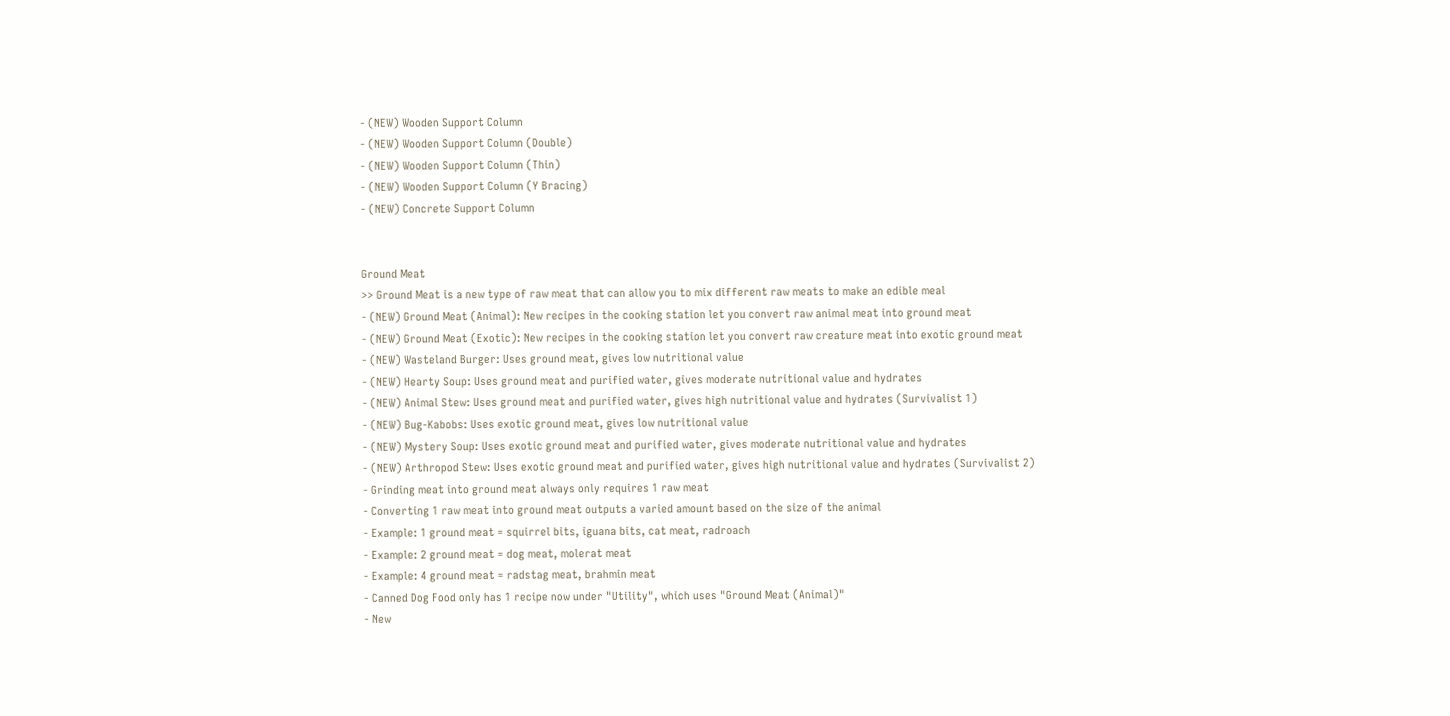- (NEW) Wooden Support Column
- (NEW) Wooden Support Column (Double)
- (NEW) Wooden Support Column (Thin)
- (NEW) Wooden Support Column (Y Bracing)
- (NEW) Concrete Support Column


Ground Meat
>> Ground Meat is a new type of raw meat that can allow you to mix different raw meats to make an edible meal
- (NEW) Ground Meat (Animal): New recipes in the cooking station let you convert raw animal meat into ground meat
- (NEW) Ground Meat (Exotic): New recipes in the cooking station let you convert raw creature meat into exotic ground meat
- (NEW) Wasteland Burger: Uses ground meat, gives low nutritional value
- (NEW) Hearty Soup: Uses ground meat and purified water, gives moderate nutritional value and hydrates
- (NEW) Animal Stew: Uses ground meat and purified water, gives high nutritional value and hydrates (Survivalist 1)
- (NEW) Bug-Kabobs: Uses exotic ground meat, gives low nutritional value
- (NEW) Mystery Soup: Uses exotic ground meat and purified water, gives moderate nutritional value and hydrates
- (NEW) Arthropod Stew: Uses exotic ground meat and purified water, gives high nutritional value and hydrates (Survivalist 2)
- Grinding meat into ground meat always only requires 1 raw meat
- Converting 1 raw meat into ground meat outputs a varied amount based on the size of the animal
- Example: 1 ground meat = squirrel bits, iguana bits, cat meat, radroach
- Example: 2 ground meat = dog meat, molerat meat
- Example: 4 ground meat = radstag meat, brahmin meat
- Canned Dog Food only has 1 recipe now under "Utility", which uses "Ground Meat (Animal)"
- New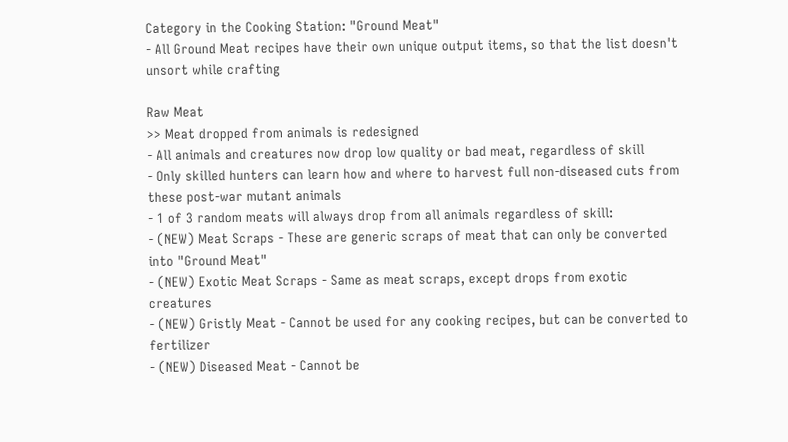Category in the Cooking Station: "Ground Meat"
- All Ground Meat recipes have their own unique output items, so that the list doesn't unsort while crafting

Raw Meat
>> Meat dropped from animals is redesigned
- All animals and creatures now drop low quality or bad meat, regardless of skill
- Only skilled hunters can learn how and where to harvest full non-diseased cuts from these post-war mutant animals
- 1 of 3 random meats will always drop from all animals regardless of skill:
- (NEW) Meat Scraps - These are generic scraps of meat that can only be converted into "Ground Meat"
- (NEW) Exotic Meat Scraps - Same as meat scraps, except drops from exotic creatures
- (NEW) Gristly Meat - Cannot be used for any cooking recipes, but can be converted to fertilizer
- (NEW) Diseased Meat - Cannot be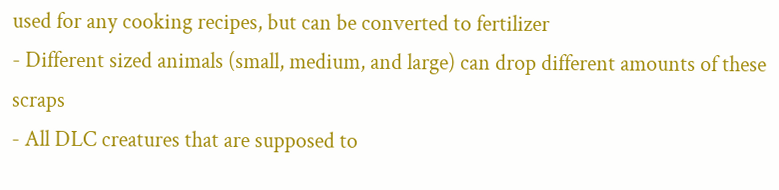used for any cooking recipes, but can be converted to fertilizer
- Different sized animals (small, medium, and large) can drop different amounts of these scraps
- All DLC creatures that are supposed to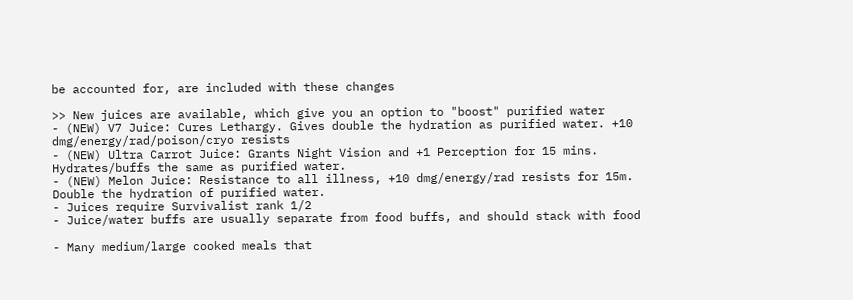be accounted for, are included with these changes

>> New juices are available, which give you an option to "boost" purified water
- (NEW) V7 Juice: Cures Lethargy. Gives double the hydration as purified water. +10 dmg/energy/rad/poison/cryo resists
- (NEW) Ultra Carrot Juice: Grants Night Vision and +1 Perception for 15 mins. Hydrates/buffs the same as purified water.
- (NEW) Melon Juice: Resistance to all illness, +10 dmg/energy/rad resists for 15m. Double the hydration of purified water.
- Juices require Survivalist rank 1/2
- Juice/water buffs are usually separate from food buffs, and should stack with food

- Many medium/large cooked meals that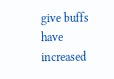give buffs have increased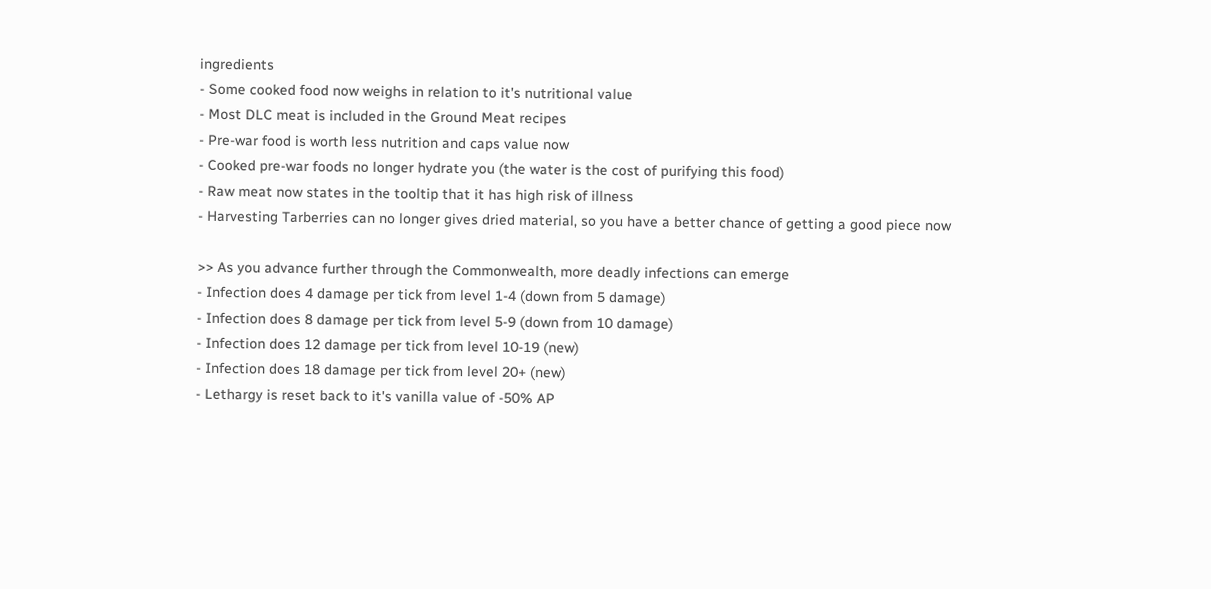ingredients
- Some cooked food now weighs in relation to it's nutritional value
- Most DLC meat is included in the Ground Meat recipes
- Pre-war food is worth less nutrition and caps value now
- Cooked pre-war foods no longer hydrate you (the water is the cost of purifying this food)
- Raw meat now states in the tooltip that it has high risk of illness
- Harvesting Tarberries can no longer gives dried material, so you have a better chance of getting a good piece now

>> As you advance further through the Commonwealth, more deadly infections can emerge
- Infection does 4 damage per tick from level 1-4 (down from 5 damage)
- Infection does 8 damage per tick from level 5-9 (down from 10 damage)
- Infection does 12 damage per tick from level 10-19 (new)
- Infection does 18 damage per tick from level 20+ (new)
- Lethargy is reset back to it's vanilla value of -50% AP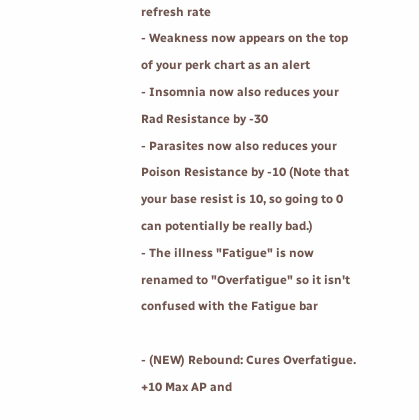refresh rate
- Weakness now appears on the top of your perk chart as an alert
- Insomnia now also reduces your Rad Resistance by -30
- Parasites now also reduces your Poison Resistance by -10 (Note that your base resist is 10, so going to 0 can potentially be really bad.)
- The illness "Fatigue" is now renamed to "Overfatigue" so it isn't confused with the Fatigue bar

- (NEW) Rebound: Cures Overfatigue. +10 Max AP and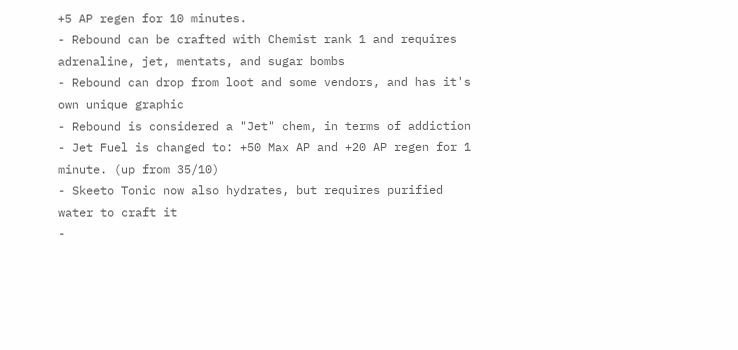+5 AP regen for 10 minutes.
- Rebound can be crafted with Chemist rank 1 and requires adrenaline, jet, mentats, and sugar bombs
- Rebound can drop from loot and some vendors, and has it's own unique graphic
- Rebound is considered a "Jet" chem, in terms of addiction
- Jet Fuel is changed to: +50 Max AP and +20 AP regen for 1 minute. (up from 35/10)
- Skeeto Tonic now also hydrates, but requires purified water to craft it
-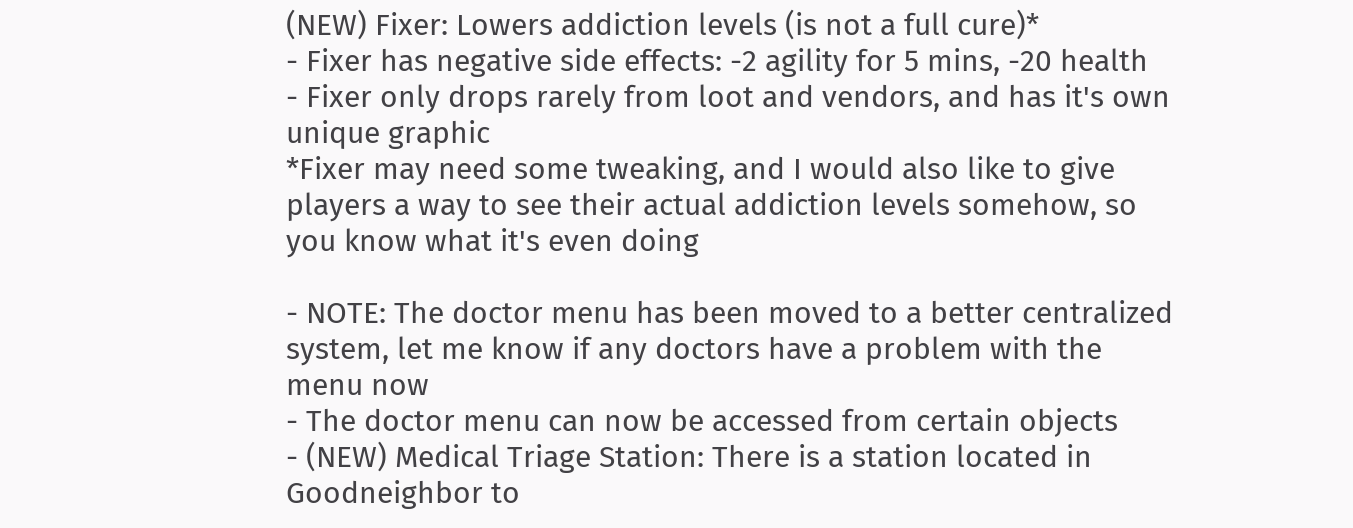(NEW) Fixer: Lowers addiction levels (is not a full cure)*
- Fixer has negative side effects: -2 agility for 5 mins, -20 health
- Fixer only drops rarely from loot and vendors, and has it's own unique graphic
*Fixer may need some tweaking, and I would also like to give players a way to see their actual addiction levels somehow, so you know what it's even doing

- NOTE: The doctor menu has been moved to a better centralized system, let me know if any doctors have a problem with the menu now
- The doctor menu can now be accessed from certain objects
- (NEW) Medical Triage Station: There is a station located in Goodneighbor to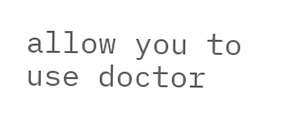allow you to use doctor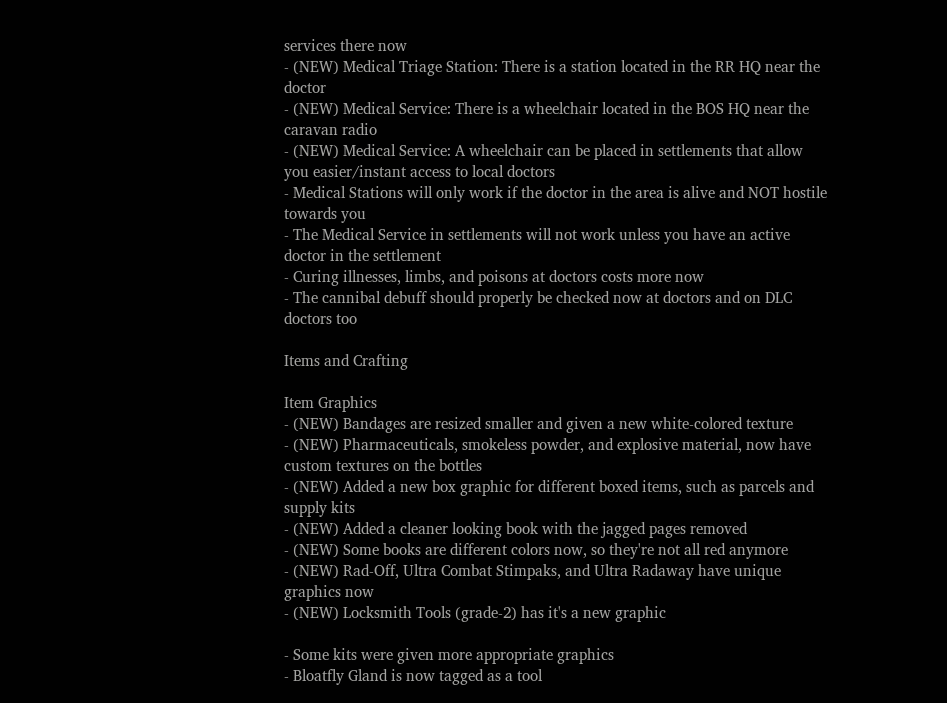services there now
- (NEW) Medical Triage Station: There is a station located in the RR HQ near the doctor
- (NEW) Medical Service: There is a wheelchair located in the BOS HQ near the caravan radio
- (NEW) Medical Service: A wheelchair can be placed in settlements that allow you easier/instant access to local doctors
- Medical Stations will only work if the doctor in the area is alive and NOT hostile towards you
- The Medical Service in settlements will not work unless you have an active doctor in the settlement
- Curing illnesses, limbs, and poisons at doctors costs more now
- The cannibal debuff should properly be checked now at doctors and on DLC doctors too

Items and Crafting

Item Graphics
- (NEW) Bandages are resized smaller and given a new white-colored texture
- (NEW) Pharmaceuticals, smokeless powder, and explosive material, now have custom textures on the bottles
- (NEW) Added a new box graphic for different boxed items, such as parcels and supply kits
- (NEW) Added a cleaner looking book with the jagged pages removed
- (NEW) Some books are different colors now, so they're not all red anymore
- (NEW) Rad-Off, Ultra Combat Stimpaks, and Ultra Radaway have unique graphics now
- (NEW) Locksmith Tools (grade-2) has it's a new graphic

- Some kits were given more appropriate graphics
- Bloatfly Gland is now tagged as a tool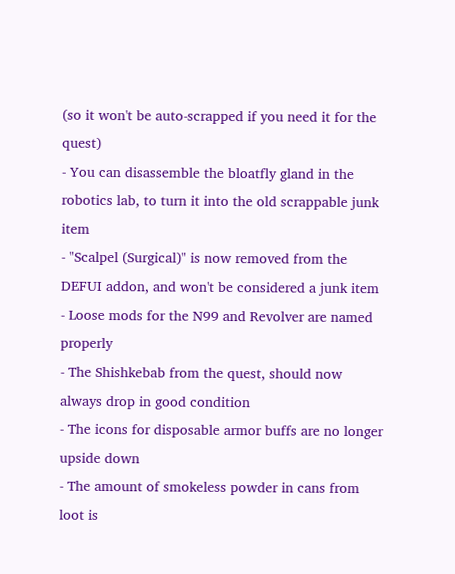(so it won't be auto-scrapped if you need it for the quest)
- You can disassemble the bloatfly gland in the robotics lab, to turn it into the old scrappable junk item
- "Scalpel (Surgical)" is now removed from the DEFUI addon, and won't be considered a junk item
- Loose mods for the N99 and Revolver are named properly
- The Shishkebab from the quest, should now always drop in good condition
- The icons for disposable armor buffs are no longer upside down
- The amount of smokeless powder in cans from loot is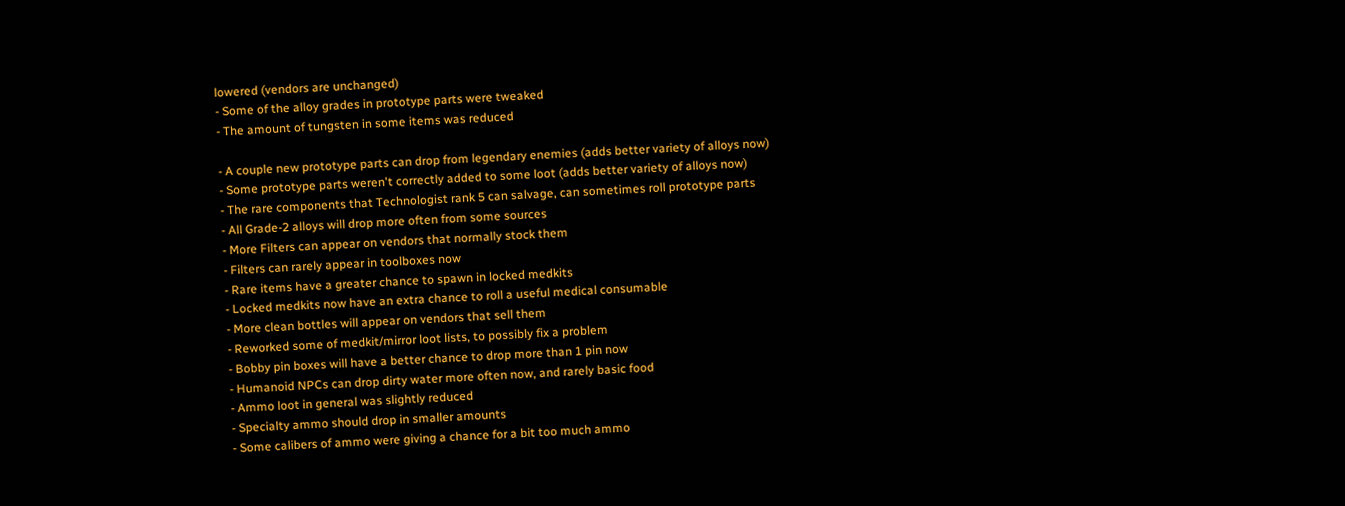lowered (vendors are unchanged)
- Some of the alloy grades in prototype parts were tweaked
- The amount of tungsten in some items was reduced

- A couple new prototype parts can drop from legendary enemies (adds better variety of alloys now)
- Some prototype parts weren't correctly added to some loot (adds better variety of alloys now)
- The rare components that Technologist rank 5 can salvage, can sometimes roll prototype parts
- All Grade-2 alloys will drop more often from some sources
- More Filters can appear on vendors that normally stock them
- Filters can rarely appear in toolboxes now
- Rare items have a greater chance to spawn in locked medkits
- Locked medkits now have an extra chance to roll a useful medical consumable
- More clean bottles will appear on vendors that sell them
- Reworked some of medkit/mirror loot lists, to possibly fix a problem
- Bobby pin boxes will have a better chance to drop more than 1 pin now
- Humanoid NPCs can drop dirty water more often now, and rarely basic food
- Ammo loot in general was slightly reduced
- Specialty ammo should drop in smaller amounts
- Some calibers of ammo were giving a chance for a bit too much ammo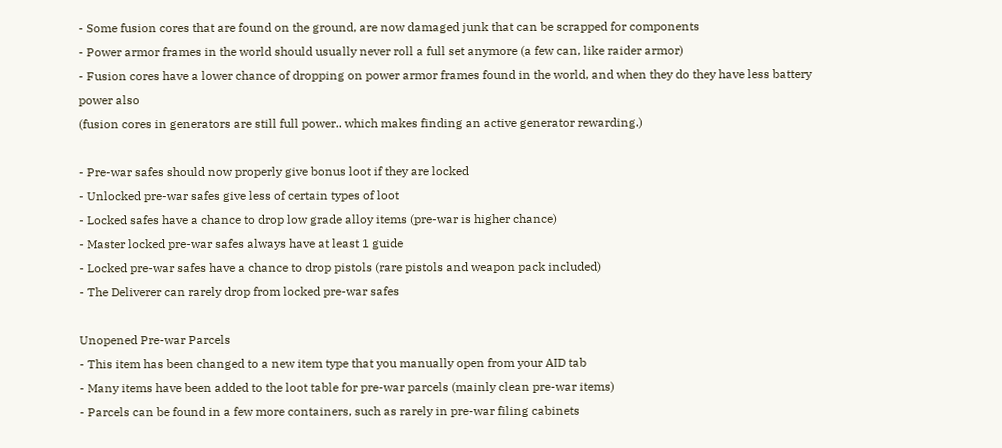- Some fusion cores that are found on the ground, are now damaged junk that can be scrapped for components
- Power armor frames in the world should usually never roll a full set anymore (a few can, like raider armor)
- Fusion cores have a lower chance of dropping on power armor frames found in the world, and when they do they have less battery power also
(fusion cores in generators are still full power.. which makes finding an active generator rewarding.)

- Pre-war safes should now properly give bonus loot if they are locked
- Unlocked pre-war safes give less of certain types of loot
- Locked safes have a chance to drop low grade alloy items (pre-war is higher chance)
- Master locked pre-war safes always have at least 1 guide
- Locked pre-war safes have a chance to drop pistols (rare pistols and weapon pack included)
- The Deliverer can rarely drop from locked pre-war safes

Unopened Pre-war Parcels
- This item has been changed to a new item type that you manually open from your AID tab
- Many items have been added to the loot table for pre-war parcels (mainly clean pre-war items)
- Parcels can be found in a few more containers, such as rarely in pre-war filing cabinets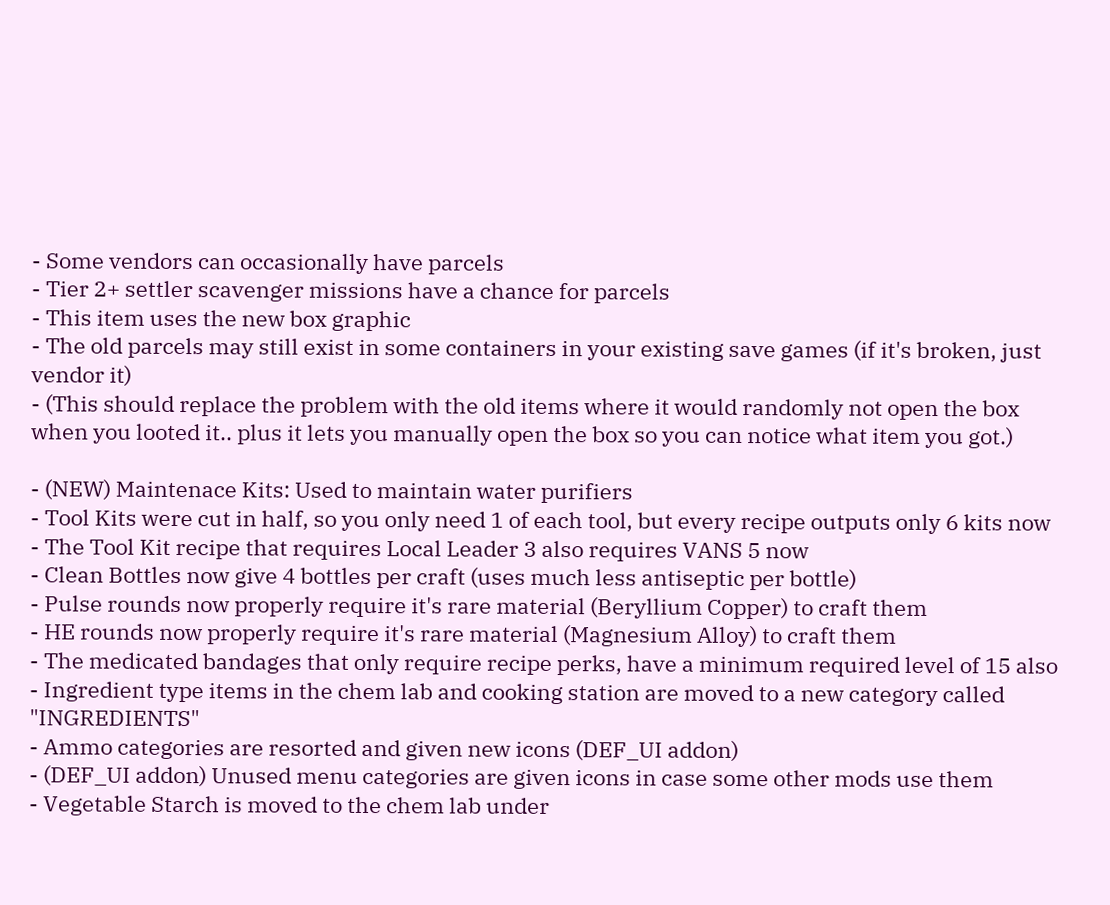- Some vendors can occasionally have parcels
- Tier 2+ settler scavenger missions have a chance for parcels
- This item uses the new box graphic
- The old parcels may still exist in some containers in your existing save games (if it's broken, just vendor it)
- (This should replace the problem with the old items where it would randomly not open the box when you looted it.. plus it lets you manually open the box so you can notice what item you got.)

- (NEW) Maintenace Kits: Used to maintain water purifiers
- Tool Kits were cut in half, so you only need 1 of each tool, but every recipe outputs only 6 kits now
- The Tool Kit recipe that requires Local Leader 3 also requires VANS 5 now
- Clean Bottles now give 4 bottles per craft (uses much less antiseptic per bottle)
- Pulse rounds now properly require it's rare material (Beryllium Copper) to craft them
- HE rounds now properly require it's rare material (Magnesium Alloy) to craft them
- The medicated bandages that only require recipe perks, have a minimum required level of 15 also
- Ingredient type items in the chem lab and cooking station are moved to a new category called "INGREDIENTS"
- Ammo categories are resorted and given new icons (DEF_UI addon)
- (DEF_UI addon) Unused menu categories are given icons in case some other mods use them
- Vegetable Starch is moved to the chem lab under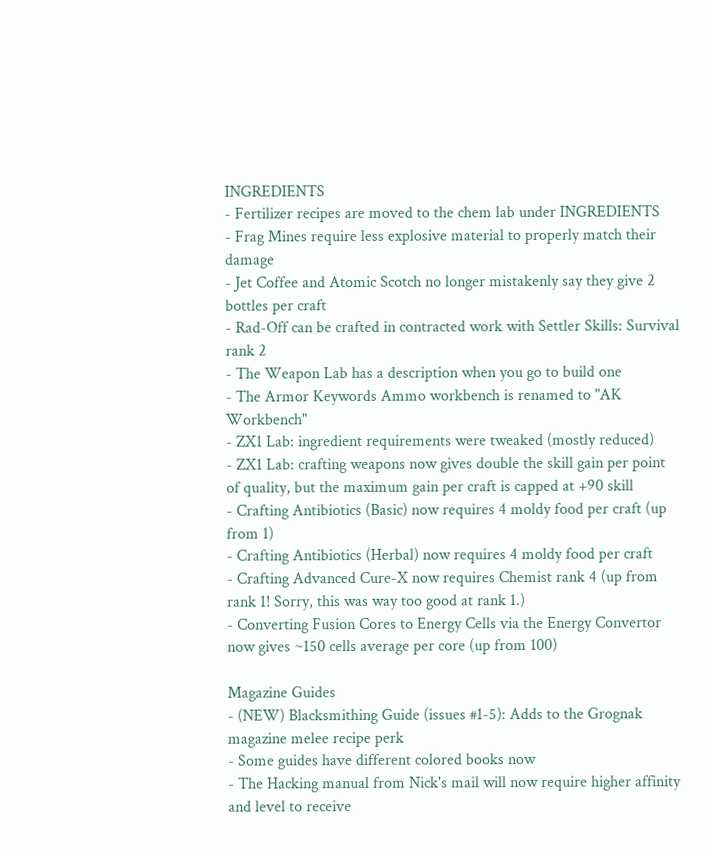INGREDIENTS
- Fertilizer recipes are moved to the chem lab under INGREDIENTS
- Frag Mines require less explosive material to properly match their damage
- Jet Coffee and Atomic Scotch no longer mistakenly say they give 2 bottles per craft
- Rad-Off can be crafted in contracted work with Settler Skills: Survival rank 2
- The Weapon Lab has a description when you go to build one
- The Armor Keywords Ammo workbench is renamed to "AK Workbench"
- ZX1 Lab: ingredient requirements were tweaked (mostly reduced)
- ZX1 Lab: crafting weapons now gives double the skill gain per point of quality, but the maximum gain per craft is capped at +90 skill
- Crafting Antibiotics (Basic) now requires 4 moldy food per craft (up from 1)
- Crafting Antibiotics (Herbal) now requires 4 moldy food per craft
- Crafting Advanced Cure-X now requires Chemist rank 4 (up from rank 1! Sorry, this was way too good at rank 1.)
- Converting Fusion Cores to Energy Cells via the Energy Convertor now gives ~150 cells average per core (up from 100)

Magazine Guides
- (NEW) Blacksmithing Guide (issues #1-5): Adds to the Grognak magazine melee recipe perk
- Some guides have different colored books now
- The Hacking manual from Nick's mail will now require higher affinity and level to receive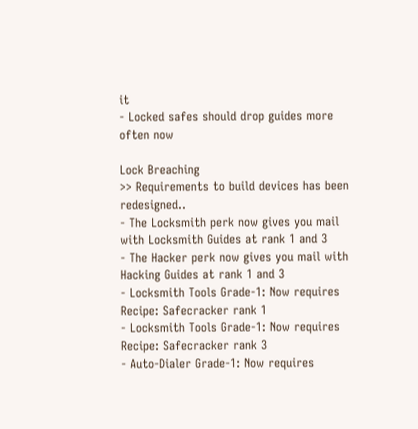it
- Locked safes should drop guides more often now

Lock Breaching
>> Requirements to build devices has been redesigned..
- The Locksmith perk now gives you mail with Locksmith Guides at rank 1 and 3
- The Hacker perk now gives you mail with Hacking Guides at rank 1 and 3
- Locksmith Tools Grade-1: Now requires Recipe: Safecracker rank 1
- Locksmith Tools Grade-1: Now requires Recipe: Safecracker rank 3
- Auto-Dialer Grade-1: Now requires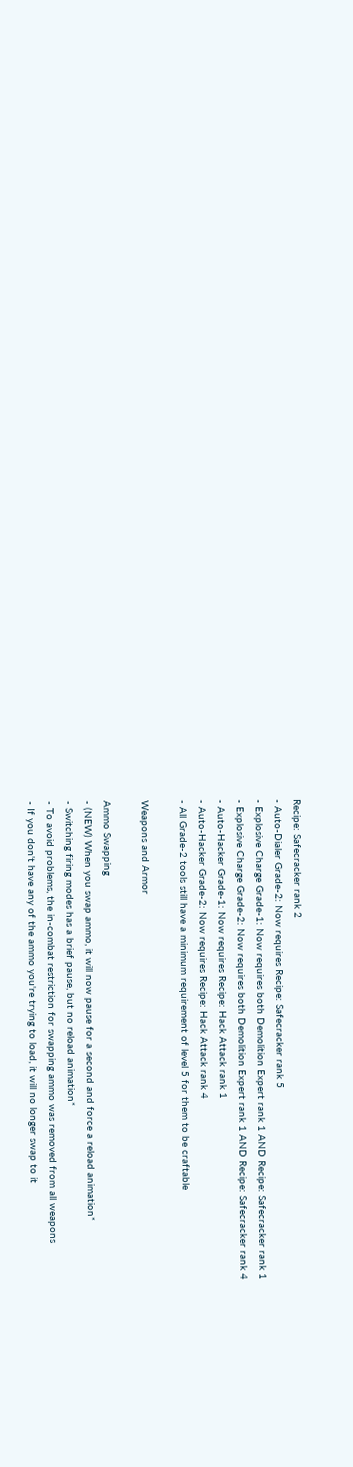Recipe: Safecracker rank 2
- Auto-Dialer Grade-2: Now requires Recipe: Safecracker rank 5
- Explosive Charge Grade-1: Now requires both Demolition Expert rank 1 AND Recipe: Safecracker rank 1
- Explosive Charge Grade-2: Now requires both Demolition Expert rank 1 AND Recipe: Safecracker rank 4
- Auto-Hacker Grade-1: Now requires Recipe: Hack Attack rank 1
- Auto-Hacker Grade-2: Now requires Recipe: Hack Attack rank 4
- All Grade-2 tools still have a minimum requirement of level 5 for them to be craftable

Weapons and Armor

Ammo Swapping
- (NEW) When you swap ammo, it will now pause for a second and force a reload animation*
- Switching firing modes has a brief pause, but no reload animation*
- To avoid problems, the in-combat restriction for swapping ammo was removed from all weapons
- If you don't have any of the ammo you're trying to load, it will no longer swap to it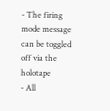- The firing mode message can be toggled off via the holotape
- All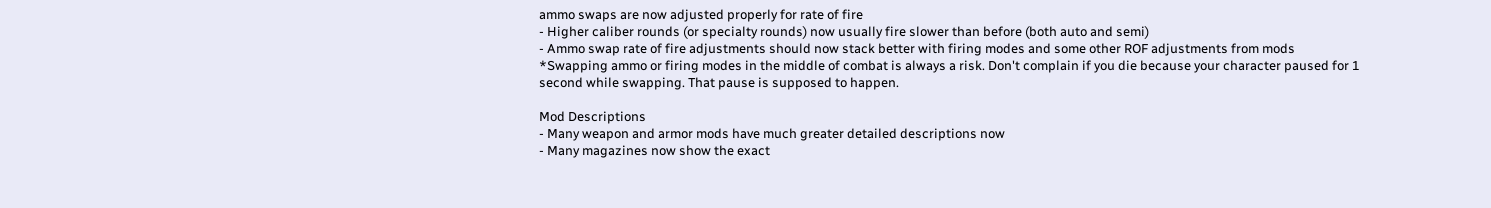ammo swaps are now adjusted properly for rate of fire
- Higher caliber rounds (or specialty rounds) now usually fire slower than before (both auto and semi)
- Ammo swap rate of fire adjustments should now stack better with firing modes and some other ROF adjustments from mods
*Swapping ammo or firing modes in the middle of combat is always a risk. Don't complain if you die because your character paused for 1 second while swapping. That pause is supposed to happen.

Mod Descriptions
- Many weapon and armor mods have much greater detailed descriptions now
- Many magazines now show the exact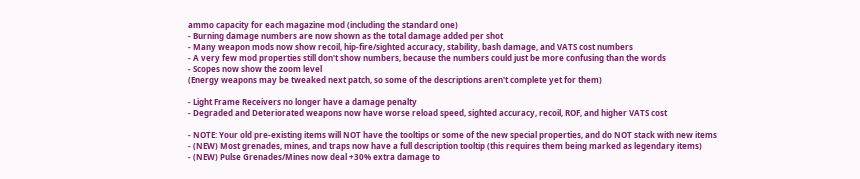ammo capacity for each magazine mod (including the standard one)
- Burning damage numbers are now shown as the total damage added per shot
- Many weapon mods now show recoil, hip-fire/sighted accuracy, stability, bash damage, and VATS cost numbers
- A very few mod properties still don't show numbers, because the numbers could just be more confusing than the words
- Scopes now show the zoom level
(Energy weapons may be tweaked next patch, so some of the descriptions aren't complete yet for them)

- Light Frame Receivers no longer have a damage penalty
- Degraded and Deteriorated weapons now have worse reload speed, sighted accuracy, recoil, ROF, and higher VATS cost

- NOTE: Your old pre-existing items will NOT have the tooltips or some of the new special properties, and do NOT stack with new items
- (NEW) Most grenades, mines, and traps now have a full description tooltip (this requires them being marked as legendary items)
- (NEW) Pulse Grenades/Mines now deal +30% extra damage to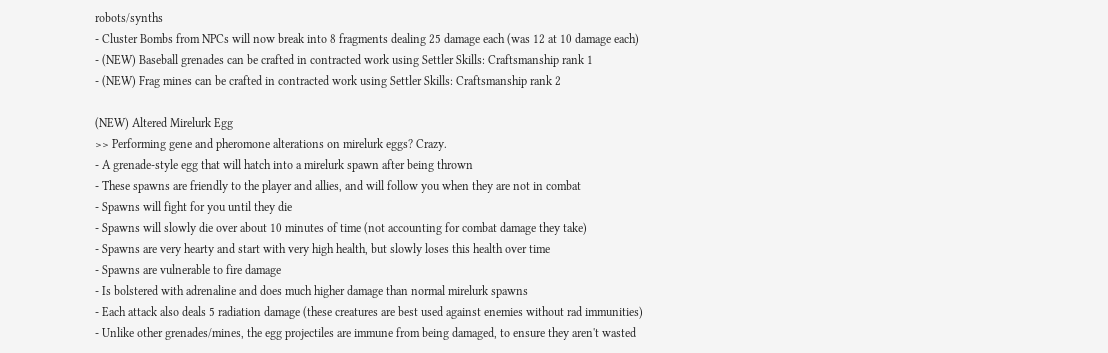robots/synths
- Cluster Bombs from NPCs will now break into 8 fragments dealing 25 damage each (was 12 at 10 damage each)
- (NEW) Baseball grenades can be crafted in contracted work using Settler Skills: Craftsmanship rank 1
- (NEW) Frag mines can be crafted in contracted work using Settler Skills: Craftsmanship rank 2

(NEW) Altered Mirelurk Egg
>> Performing gene and pheromone alterations on mirelurk eggs? Crazy.
- A grenade-style egg that will hatch into a mirelurk spawn after being thrown
- These spawns are friendly to the player and allies, and will follow you when they are not in combat
- Spawns will fight for you until they die
- Spawns will slowly die over about 10 minutes of time (not accounting for combat damage they take)
- Spawns are very hearty and start with very high health, but slowly loses this health over time
- Spawns are vulnerable to fire damage
- Is bolstered with adrenaline and does much higher damage than normal mirelurk spawns
- Each attack also deals 5 radiation damage (these creatures are best used against enemies without rad immunities)
- Unlike other grenades/mines, the egg projectiles are immune from being damaged, to ensure they aren't wasted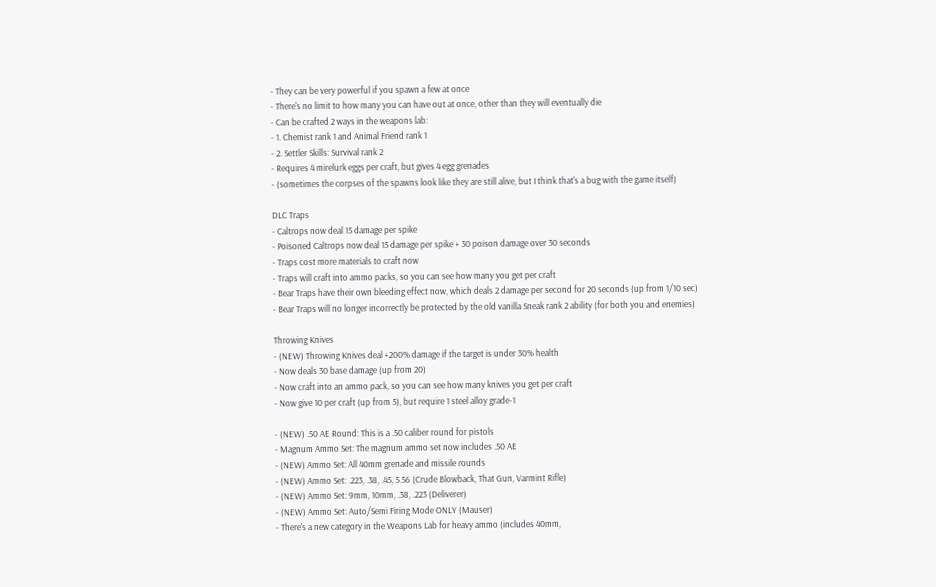- They can be very powerful if you spawn a few at once
- There's no limit to how many you can have out at once, other than they will eventually die
- Can be crafted 2 ways in the weapons lab:
- 1. Chemist rank 1 and Animal Friend rank 1
- 2. Settler Skills: Survival rank 2
- Requires 4 mirelurk eggs per craft, but gives 4 egg grenades
- (sometimes the corpses of the spawns look like they are still alive, but I think that's a bug with the game itself)

DLC Traps
- Caltrops now deal 15 damage per spike
- Poisoned Caltrops now deal 15 damage per spike + 30 poison damage over 30 seconds
- Traps cost more materials to craft now
- Traps will craft into ammo packs, so you can see how many you get per craft
- Bear Traps have their own bleeding effect now, which deals 2 damage per second for 20 seconds (up from 1/10 sec)
- Bear Traps will no longer incorrectly be protected by the old vanilla Sneak rank 2 ability (for both you and enemies)

Throwing Knives
- (NEW) Throwing Knives deal +200% damage if the target is under 30% health
- Now deals 30 base damage (up from 20)
- Now craft into an ammo pack, so you can see how many knives you get per craft
- Now give 10 per craft (up from 5), but require 1 steel alloy grade-1

- (NEW) .50 AE Round: This is a .50 caliber round for pistols
- Magnum Ammo Set: The magnum ammo set now includes .50 AE
- (NEW) Ammo Set: All 40mm grenade and missile rounds
- (NEW) Ammo Set: .223, .38, .45, 5.56 (Crude Blowback, That Gun, Varmint Rifle)
- (NEW) Ammo Set: 9mm, 10mm, .38, .223 (Deliverer)
- (NEW) Ammo Set: Auto/Semi Firing Mode ONLY (Mauser)
- There's a new category in the Weapons Lab for heavy ammo (includes 40mm,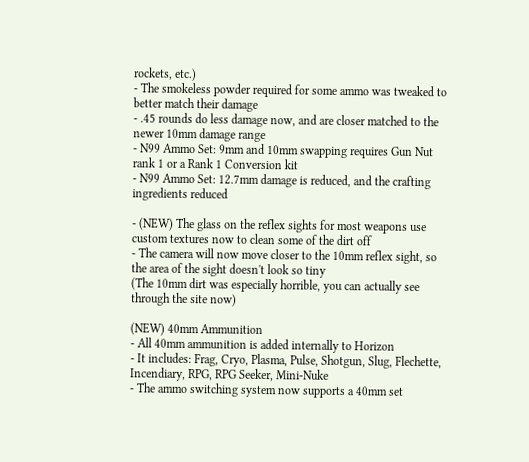rockets, etc.)
- The smokeless powder required for some ammo was tweaked to better match their damage
- .45 rounds do less damage now, and are closer matched to the newer 10mm damage range
- N99 Ammo Set: 9mm and 10mm swapping requires Gun Nut rank 1 or a Rank 1 Conversion kit
- N99 Ammo Set: 12.7mm damage is reduced, and the crafting ingredients reduced

- (NEW) The glass on the reflex sights for most weapons use custom textures now to clean some of the dirt off
- The camera will now move closer to the 10mm reflex sight, so the area of the sight doesn't look so tiny
(The 10mm dirt was especially horrible, you can actually see through the site now)

(NEW) 40mm Ammunition
- All 40mm ammunition is added internally to Horizon
- It includes: Frag, Cryo, Plasma, Pulse, Shotgun, Slug, Flechette, Incendiary, RPG, RPG Seeker, Mini-Nuke
- The ammo switching system now supports a 40mm set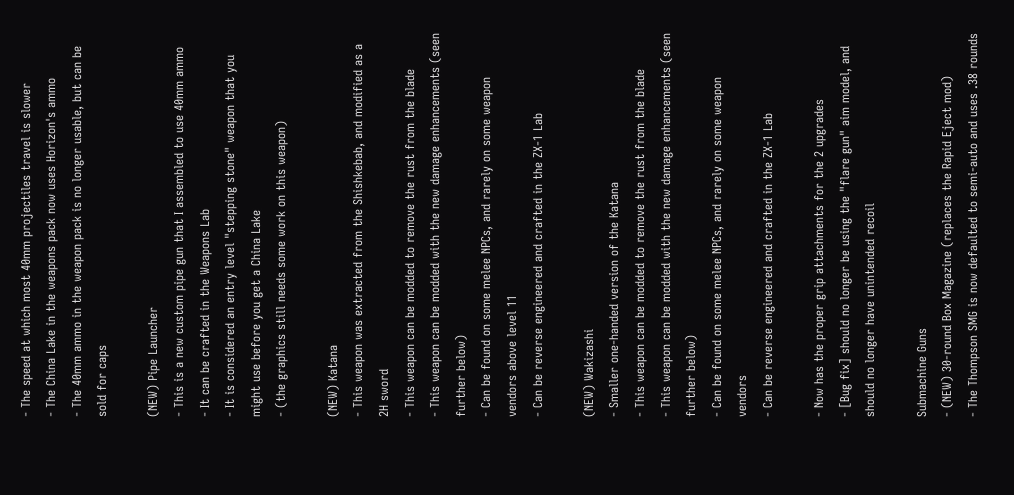- The speed at which most 40mm projectiles travel is slower
- The China Lake in the weapons pack now uses Horizon's ammo
- The 40mm ammo in the weapon pack is no longer usable, but can be sold for caps

(NEW) Pipe Launcher
- This is a new custom pipe gun that I assembled to use 40mm ammo
- It can be crafted in the Weapons Lab
- It is considered an entry level "stepping stone" weapon that you might use before you get a China Lake
- (the graphics still needs some work on this weapon)

(NEW) Katana
- This weapon was extracted from the Shishkebab, and modified as a 2H sword
- This weapon can be modded to remove the rust from the blade
- This weapon can be modded with the new damage enhancements (seen further below)
- Can be found on some melee NPCs, and rarely on some weapon vendors above level 11
- Can be reverse engineered and crafted in the ZX-1 Lab

(NEW) Wakizashi
- Smaller one-handed version of the Katana
- This weapon can be modded to remove the rust from the blade
- This weapon can be modded with the new damage enhancements (seen further below)
- Can be found on some melee NPCs, and rarely on some weapon vendors
- Can be reverse engineered and crafted in the ZX-1 Lab

- Now has the proper grip attachments for the 2 upgrades
- [Bug fix] should no longer be using the "flare gun" aim model, and should no longer have unintended recoil

Submachine Guns
- (NEW) 30-round Box Magazine (replaces the Rapid Eject mod)
- The Thompson SMG is now defaulted to semi-auto and uses .38 rounds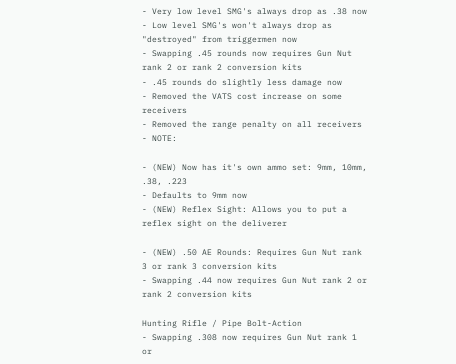- Very low level SMG's always drop as .38 now
- Low level SMG's won't always drop as "destroyed" from triggermen now
- Swapping .45 rounds now requires Gun Nut rank 2 or rank 2 conversion kits
- .45 rounds do slightly less damage now
- Removed the VATS cost increase on some receivers
- Removed the range penalty on all receivers
- NOTE:

- (NEW) Now has it's own ammo set: 9mm, 10mm, .38, .223
- Defaults to 9mm now
- (NEW) Reflex Sight: Allows you to put a reflex sight on the deliverer

- (NEW) .50 AE Rounds: Requires Gun Nut rank 3 or rank 3 conversion kits
- Swapping .44 now requires Gun Nut rank 2 or rank 2 conversion kits

Hunting Rifle / Pipe Bolt-Action
- Swapping .308 now requires Gun Nut rank 1 or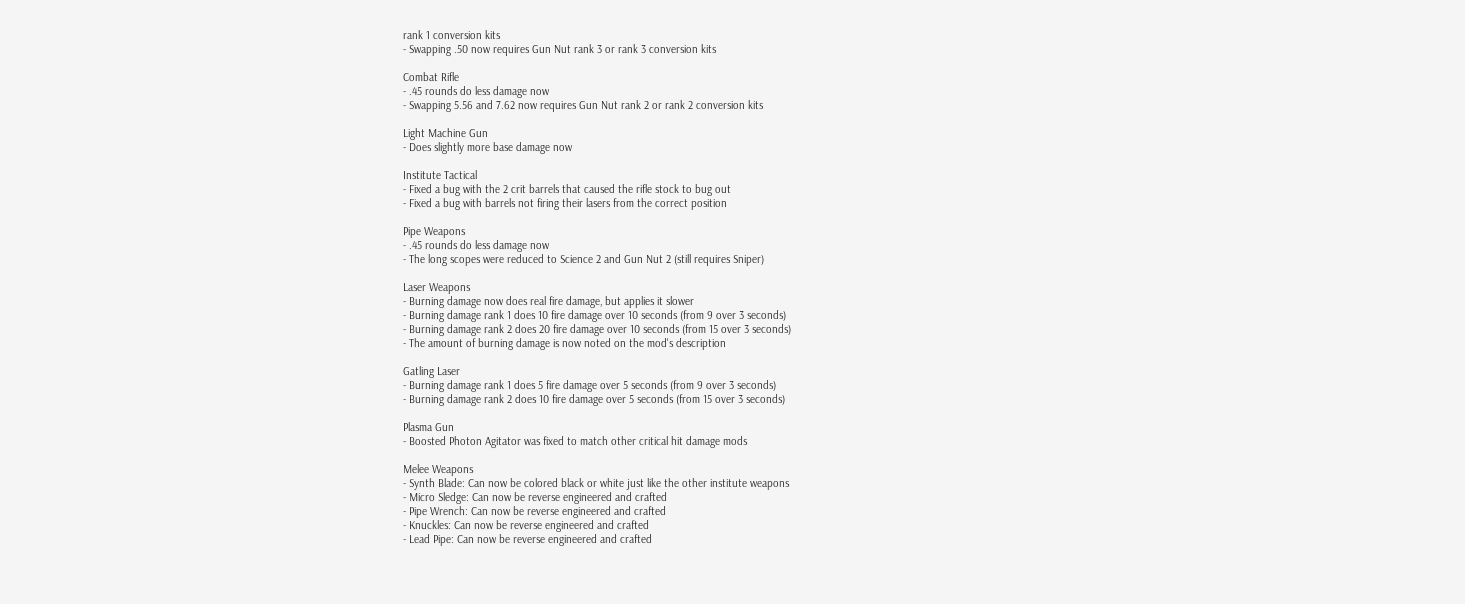rank 1 conversion kits
- Swapping .50 now requires Gun Nut rank 3 or rank 3 conversion kits

Combat Rifle
- .45 rounds do less damage now
- Swapping 5.56 and 7.62 now requires Gun Nut rank 2 or rank 2 conversion kits

Light Machine Gun
- Does slightly more base damage now

Institute Tactical
- Fixed a bug with the 2 crit barrels that caused the rifle stock to bug out
- Fixed a bug with barrels not firing their lasers from the correct position

Pipe Weapons
- .45 rounds do less damage now
- The long scopes were reduced to Science 2 and Gun Nut 2 (still requires Sniper)

Laser Weapons
- Burning damage now does real fire damage, but applies it slower
- Burning damage rank 1 does 10 fire damage over 10 seconds (from 9 over 3 seconds)
- Burning damage rank 2 does 20 fire damage over 10 seconds (from 15 over 3 seconds)
- The amount of burning damage is now noted on the mod's description

Gatling Laser
- Burning damage rank 1 does 5 fire damage over 5 seconds (from 9 over 3 seconds)
- Burning damage rank 2 does 10 fire damage over 5 seconds (from 15 over 3 seconds)

Plasma Gun
- Boosted Photon Agitator was fixed to match other critical hit damage mods

Melee Weapons
- Synth Blade: Can now be colored black or white just like the other institute weapons
- Micro Sledge: Can now be reverse engineered and crafted
- Pipe Wrench: Can now be reverse engineered and crafted
- Knuckles: Can now be reverse engineered and crafted
- Lead Pipe: Can now be reverse engineered and crafted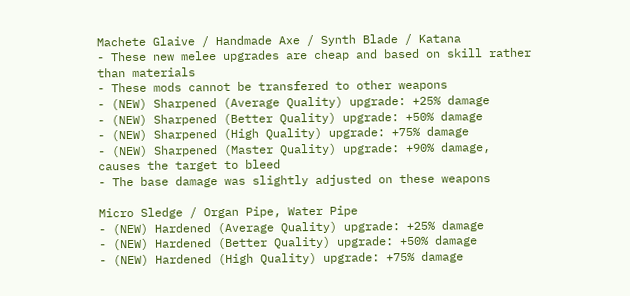Machete Glaive / Handmade Axe / Synth Blade / Katana
- These new melee upgrades are cheap and based on skill rather than materials
- These mods cannot be transfered to other weapons
- (NEW) Sharpened (Average Quality) upgrade: +25% damage
- (NEW) Sharpened (Better Quality) upgrade: +50% damage
- (NEW) Sharpened (High Quality) upgrade: +75% damage
- (NEW) Sharpened (Master Quality) upgrade: +90% damage, causes the target to bleed
- The base damage was slightly adjusted on these weapons

Micro Sledge / Organ Pipe, Water Pipe
- (NEW) Hardened (Average Quality) upgrade: +25% damage
- (NEW) Hardened (Better Quality) upgrade: +50% damage
- (NEW) Hardened (High Quality) upgrade: +75% damage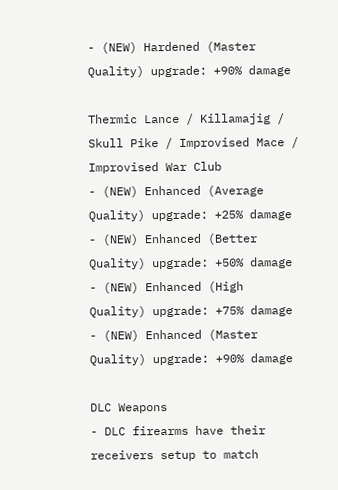- (NEW) Hardened (Master Quality) upgrade: +90% damage

Thermic Lance / Killamajig / Skull Pike / Improvised Mace / Improvised War Club
- (NEW) Enhanced (Average Quality) upgrade: +25% damage
- (NEW) Enhanced (Better Quality) upgrade: +50% damage
- (NEW) Enhanced (High Quality) upgrade: +75% damage
- (NEW) Enhanced (Master Quality) upgrade: +90% damage

DLC Weapons
- DLC firearms have their receivers setup to match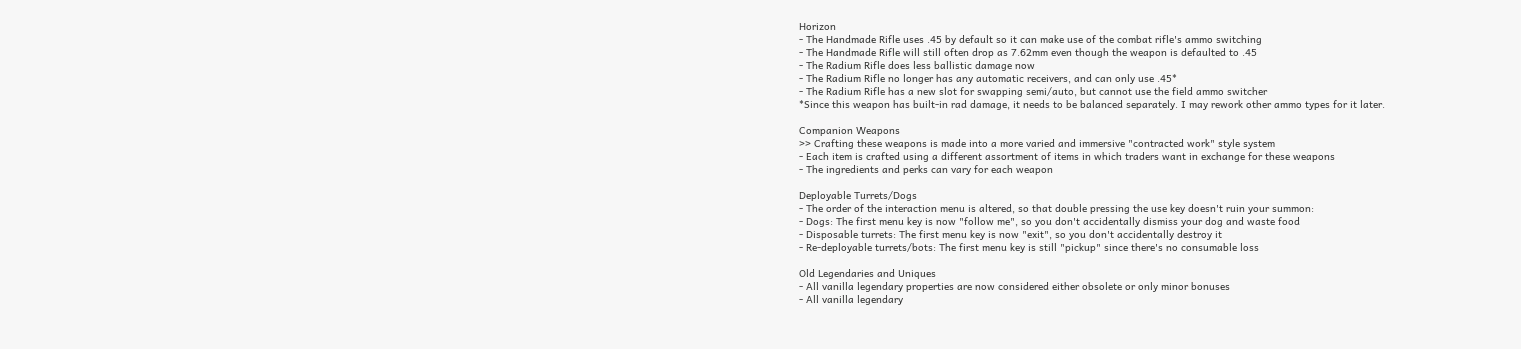Horizon
- The Handmade Rifle uses .45 by default so it can make use of the combat rifle's ammo switching
- The Handmade Rifle will still often drop as 7.62mm even though the weapon is defaulted to .45
- The Radium Rifle does less ballistic damage now
- The Radium Rifle no longer has any automatic receivers, and can only use .45*
- The Radium Rifle has a new slot for swapping semi/auto, but cannot use the field ammo switcher
*Since this weapon has built-in rad damage, it needs to be balanced separately. I may rework other ammo types for it later.

Companion Weapons
>> Crafting these weapons is made into a more varied and immersive "contracted work" style system
- Each item is crafted using a different assortment of items in which traders want in exchange for these weapons
- The ingredients and perks can vary for each weapon

Deployable Turrets/Dogs
- The order of the interaction menu is altered, so that double pressing the use key doesn't ruin your summon:
- Dogs: The first menu key is now "follow me", so you don't accidentally dismiss your dog and waste food
- Disposable turrets: The first menu key is now "exit", so you don't accidentally destroy it
- Re-deployable turrets/bots: The first menu key is still "pickup" since there's no consumable loss

Old Legendaries and Uniques
- All vanilla legendary properties are now considered either obsolete or only minor bonuses
- All vanilla legendary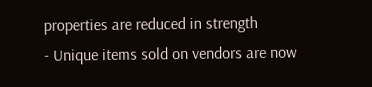properties are reduced in strength
- Unique items sold on vendors are now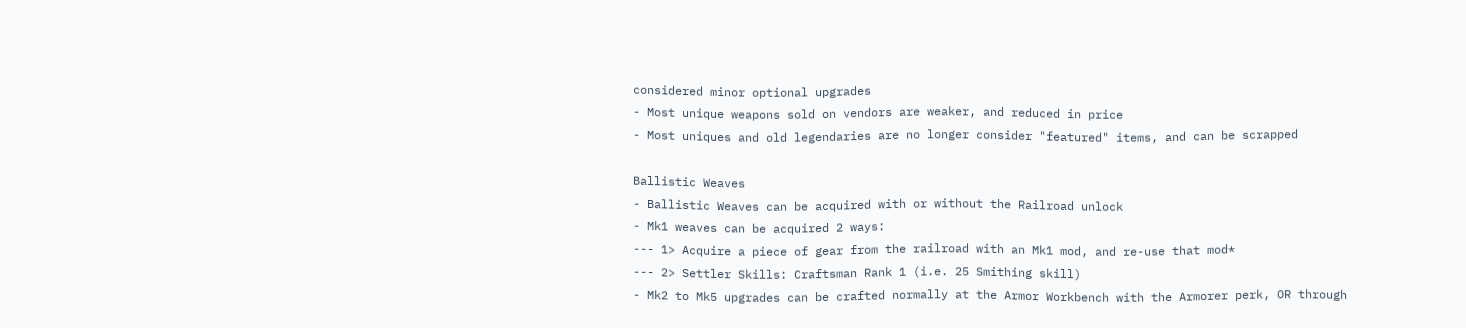considered minor optional upgrades
- Most unique weapons sold on vendors are weaker, and reduced in price
- Most uniques and old legendaries are no longer consider "featured" items, and can be scrapped

Ballistic Weaves
- Ballistic Weaves can be acquired with or without the Railroad unlock
- Mk1 weaves can be acquired 2 ways:
--- 1> Acquire a piece of gear from the railroad with an Mk1 mod, and re-use that mod*
--- 2> Settler Skills: Craftsman Rank 1 (i.e. 25 Smithing skill)
- Mk2 to Mk5 upgrades can be crafted normally at the Armor Workbench with the Armorer perk, OR through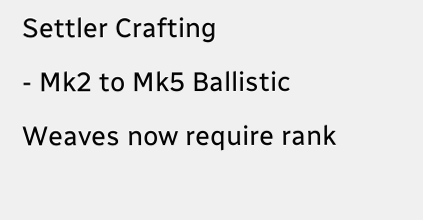Settler Crafting
- Mk2 to Mk5 Ballistic Weaves now require rank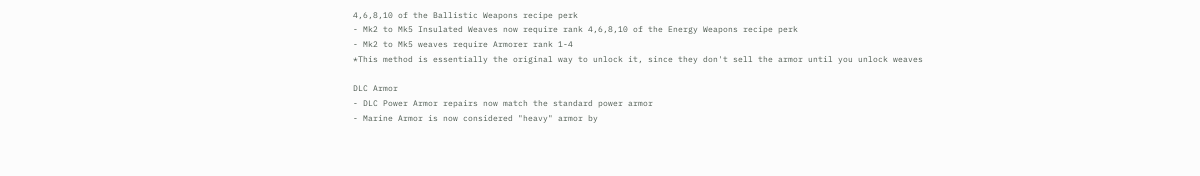4,6,8,10 of the Ballistic Weapons recipe perk
- Mk2 to Mk5 Insulated Weaves now require rank 4,6,8,10 of the Energy Weapons recipe perk
- Mk2 to Mk5 weaves require Armorer rank 1-4
*This method is essentially the original way to unlock it, since they don't sell the armor until you unlock weaves

DLC Armor
- DLC Power Armor repairs now match the standard power armor
- Marine Armor is now considered "heavy" armor by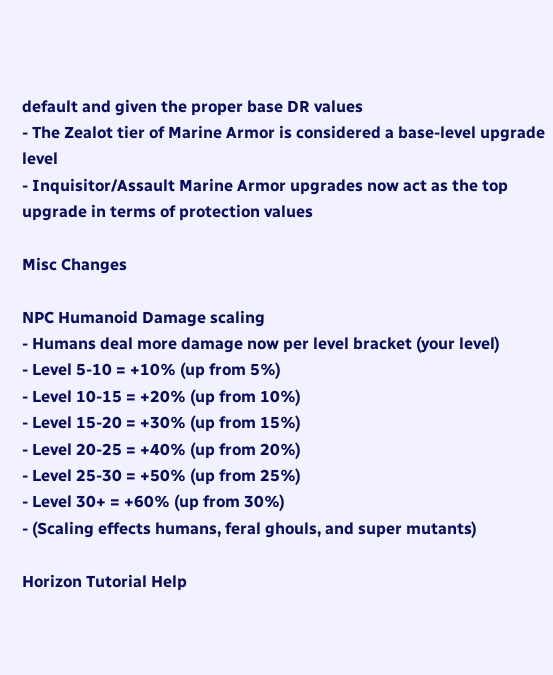default and given the proper base DR values
- The Zealot tier of Marine Armor is considered a base-level upgrade level
- Inquisitor/Assault Marine Armor upgrades now act as the top upgrade in terms of protection values

Misc Changes

NPC Humanoid Damage scaling
- Humans deal more damage now per level bracket (your level)
- Level 5-10 = +10% (up from 5%)
- Level 10-15 = +20% (up from 10%)
- Level 15-20 = +30% (up from 15%)
- Level 20-25 = +40% (up from 20%)
- Level 25-30 = +50% (up from 25%)
- Level 30+ = +60% (up from 30%)
- (Scaling effects humans, feral ghouls, and super mutants)

Horizon Tutorial Help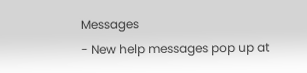Messages
- New help messages pop up at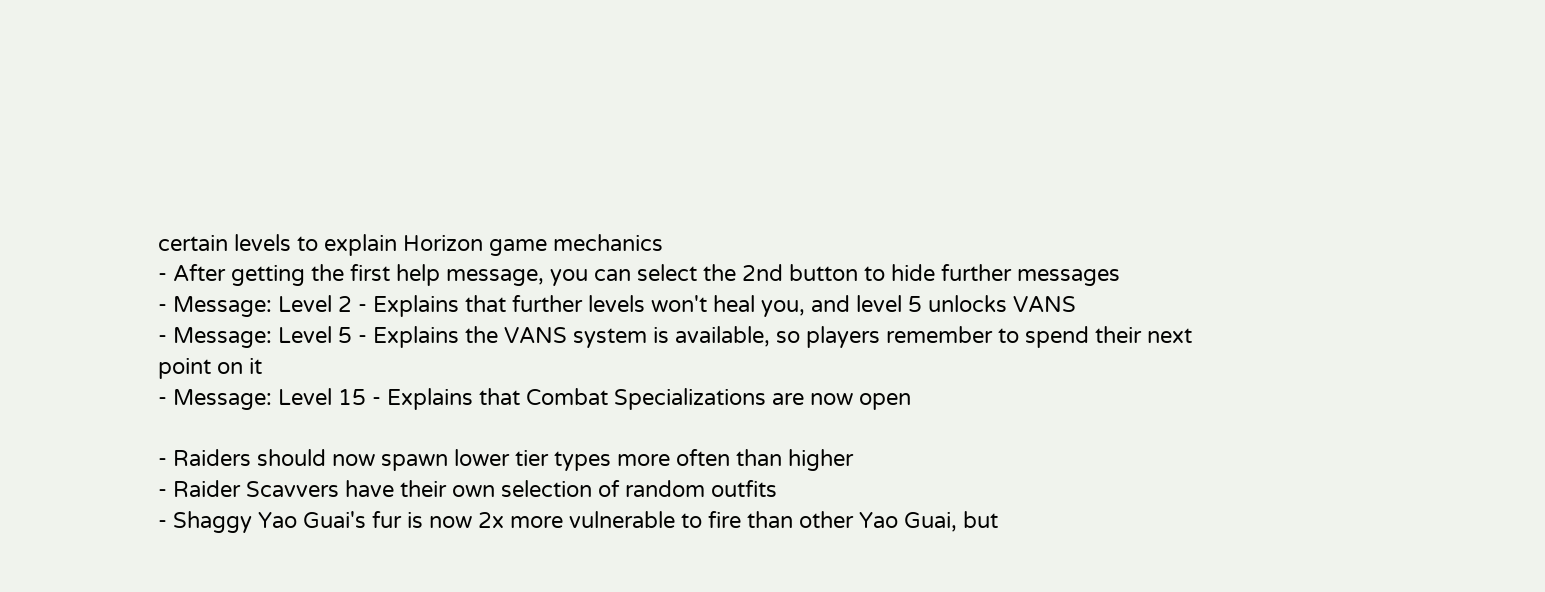certain levels to explain Horizon game mechanics
- After getting the first help message, you can select the 2nd button to hide further messages
- Message: Level 2 - Explains that further levels won't heal you, and level 5 unlocks VANS
- Message: Level 5 - Explains the VANS system is available, so players remember to spend their next point on it
- Message: Level 15 - Explains that Combat Specializations are now open

- Raiders should now spawn lower tier types more often than higher
- Raider Scavvers have their own selection of random outfits
- Shaggy Yao Guai's fur is now 2x more vulnerable to fire than other Yao Guai, but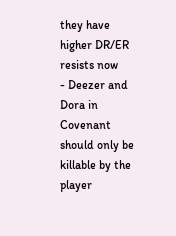they have higher DR/ER resists now
- Deezer and Dora in Covenant should only be killable by the player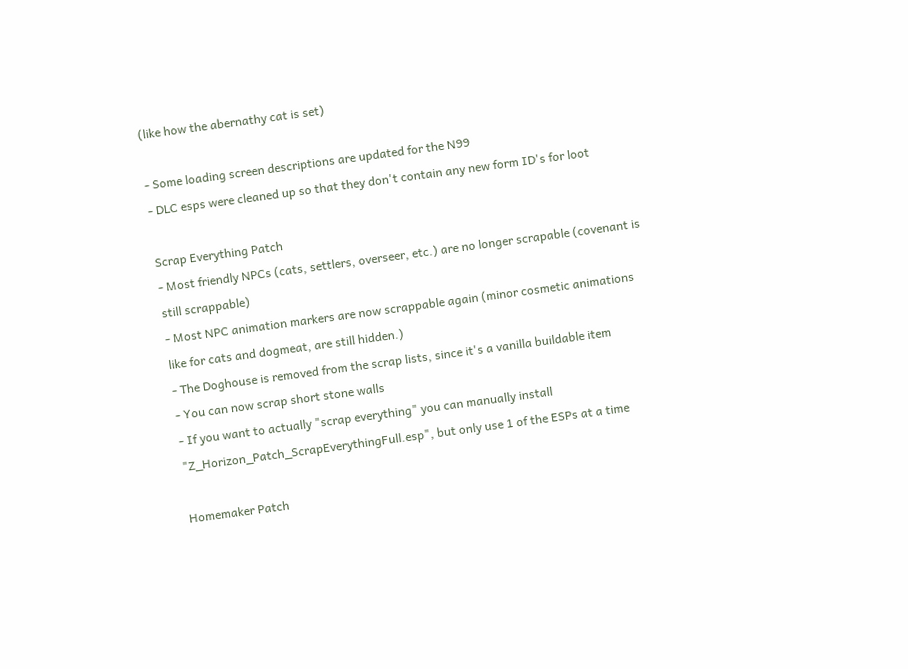(like how the abernathy cat is set)

- Some loading screen descriptions are updated for the N99
- DLC esps were cleaned up so that they don't contain any new form ID's for loot

Scrap Everything Patch
- Most friendly NPCs (cats, settlers, overseer, etc.) are no longer scrapable (covenant is still scrappable)
- Most NPC animation markers are now scrappable again (minor cosmetic animations like for cats and dogmeat, are still hidden.)
- The Doghouse is removed from the scrap lists, since it's a vanilla buildable item
- You can now scrap short stone walls
- If you want to actually "scrap everything" you can manually install "Z_Horizon_Patch_ScrapEverythingFull.esp", but only use 1 of the ESPs at a time

Homemaker Patch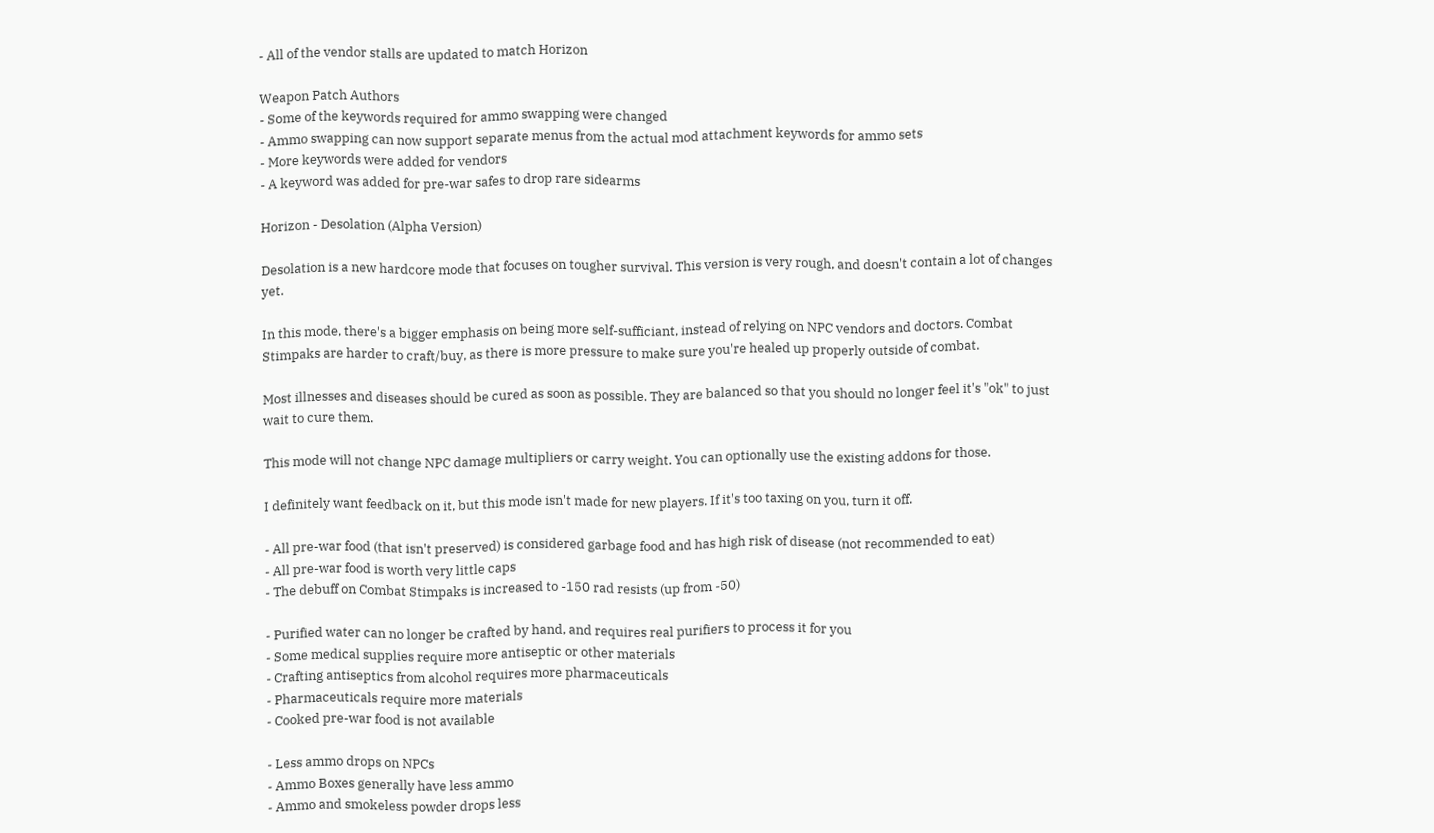- All of the vendor stalls are updated to match Horizon

Weapon Patch Authors
- Some of the keywords required for ammo swapping were changed
- Ammo swapping can now support separate menus from the actual mod attachment keywords for ammo sets
- More keywords were added for vendors
- A keyword was added for pre-war safes to drop rare sidearms

Horizon - Desolation (Alpha Version)

Desolation is a new hardcore mode that focuses on tougher survival. This version is very rough, and doesn't contain a lot of changes yet.

In this mode, there's a bigger emphasis on being more self-sufficiant, instead of relying on NPC vendors and doctors. Combat Stimpaks are harder to craft/buy, as there is more pressure to make sure you're healed up properly outside of combat.

Most illnesses and diseases should be cured as soon as possible. They are balanced so that you should no longer feel it's "ok" to just wait to cure them.

This mode will not change NPC damage multipliers or carry weight. You can optionally use the existing addons for those.

I definitely want feedback on it, but this mode isn't made for new players. If it's too taxing on you, turn it off.

- All pre-war food (that isn't preserved) is considered garbage food and has high risk of disease (not recommended to eat)
- All pre-war food is worth very little caps
- The debuff on Combat Stimpaks is increased to -150 rad resists (up from -50)

- Purified water can no longer be crafted by hand, and requires real purifiers to process it for you
- Some medical supplies require more antiseptic or other materials
- Crafting antiseptics from alcohol requires more pharmaceuticals
- Pharmaceuticals require more materials
- Cooked pre-war food is not available

- Less ammo drops on NPCs
- Ammo Boxes generally have less ammo
- Ammo and smokeless powder drops less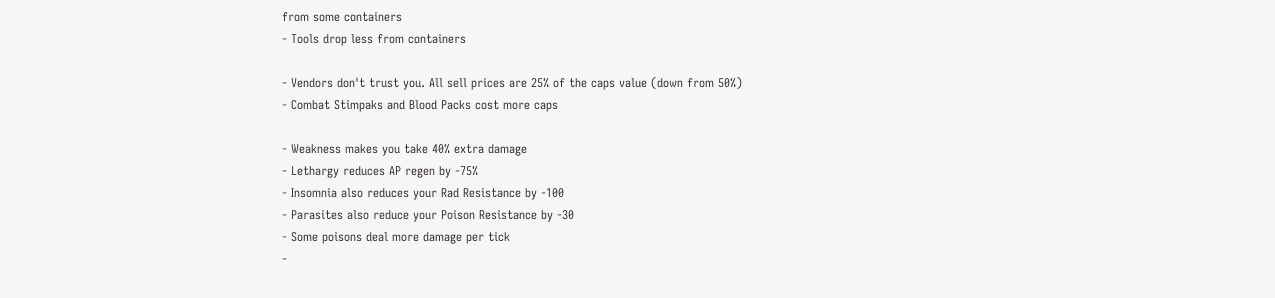from some containers
- Tools drop less from containers

- Vendors don't trust you. All sell prices are 25% of the caps value (down from 50%)
- Combat Stimpaks and Blood Packs cost more caps

- Weakness makes you take 40% extra damage
- Lethargy reduces AP regen by -75%
- Insomnia also reduces your Rad Resistance by -100
- Parasites also reduce your Poison Resistance by -30
- Some poisons deal more damage per tick
-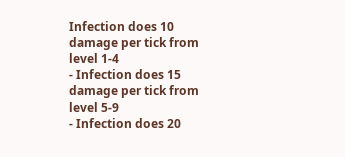Infection does 10 damage per tick from level 1-4
- Infection does 15 damage per tick from level 5-9
- Infection does 20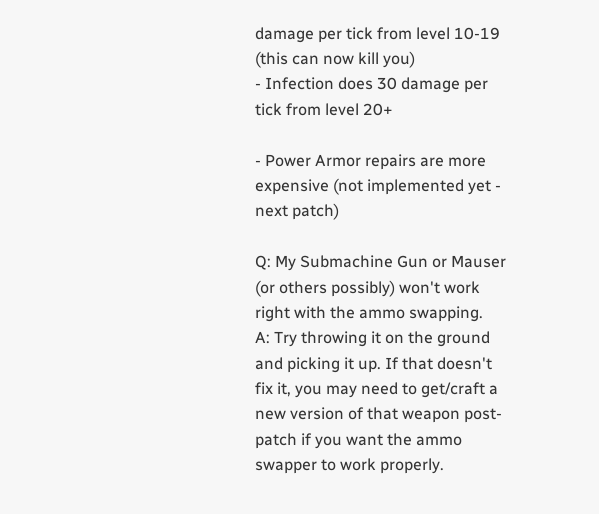damage per tick from level 10-19 (this can now kill you)
- Infection does 30 damage per tick from level 20+

- Power Armor repairs are more expensive (not implemented yet - next patch)

Q: My Submachine Gun or Mauser (or others possibly) won't work right with the ammo swapping.
A: Try throwing it on the ground and picking it up. If that doesn't fix it, you may need to get/craft a new version of that weapon post-patch if you want the ammo swapper to work properly.